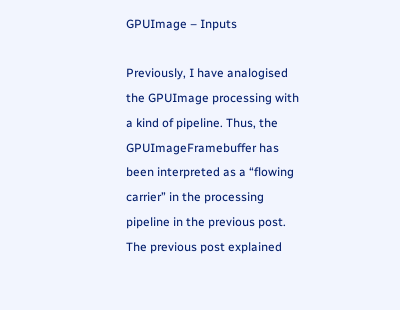GPUImage – Inputs

Previously, I have analogised the GPUImage processing with a kind of pipeline. Thus, the GPUImageFramebuffer has been interpreted as a “flowing carrier” in the processing pipeline in the previous post. The previous post explained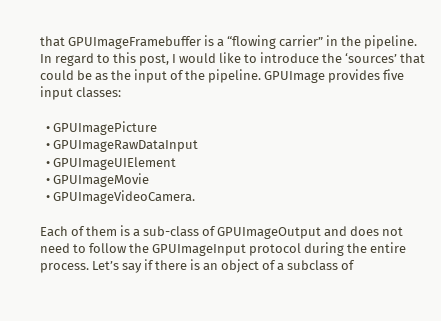that GPUImageFramebuffer is a “flowing carrier” in the pipeline. In regard to this post, I would like to introduce the ‘sources’ that could be as the input of the pipeline. GPUImage provides five input classes:

  • GPUImagePicture
  • GPUImageRawDataInput
  • GPUImageUIElement
  • GPUImageMovie
  • GPUImageVideoCamera.

Each of them is a sub-class of GPUImageOutput and does not need to follow the GPUImageInput protocol during the entire process. Let’s say if there is an object of a subclass of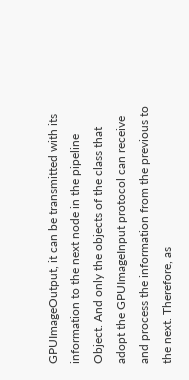GPUImageOutput, it can be transmitted with its information to the next node in the pipeline Object. And only the objects of the class that adopt the GPUImageInput protocol can receive and process the information from the previous to the next. Therefore, as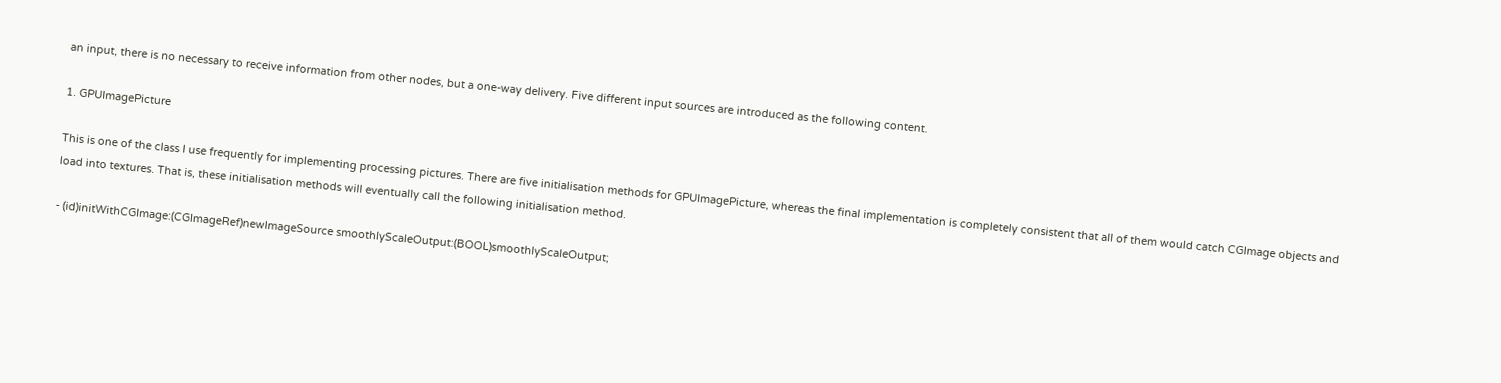an input, there is no necessary to receive information from other nodes, but a one-way delivery. Five different input sources are introduced as the following content.

1. GPUImagePicture

This is one of the class I use frequently for implementing processing pictures. There are five initialisation methods for GPUImagePicture, whereas the final implementation is completely consistent that all of them would catch CGImage objects and load into textures. That is, these initialisation methods will eventually call the following initialisation method.

- (id)initWithCGImage:(CGImageRef)newImageSource smoothlyScaleOutput:(BOOL)smoothlyScaleOutput;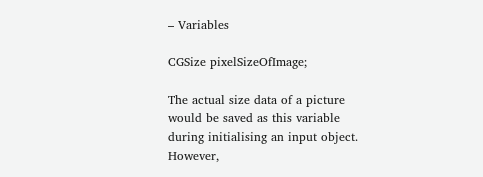– Variables

CGSize pixelSizeOfImage;

The actual size data of a picture would be saved as this variable during initialising an input object. However,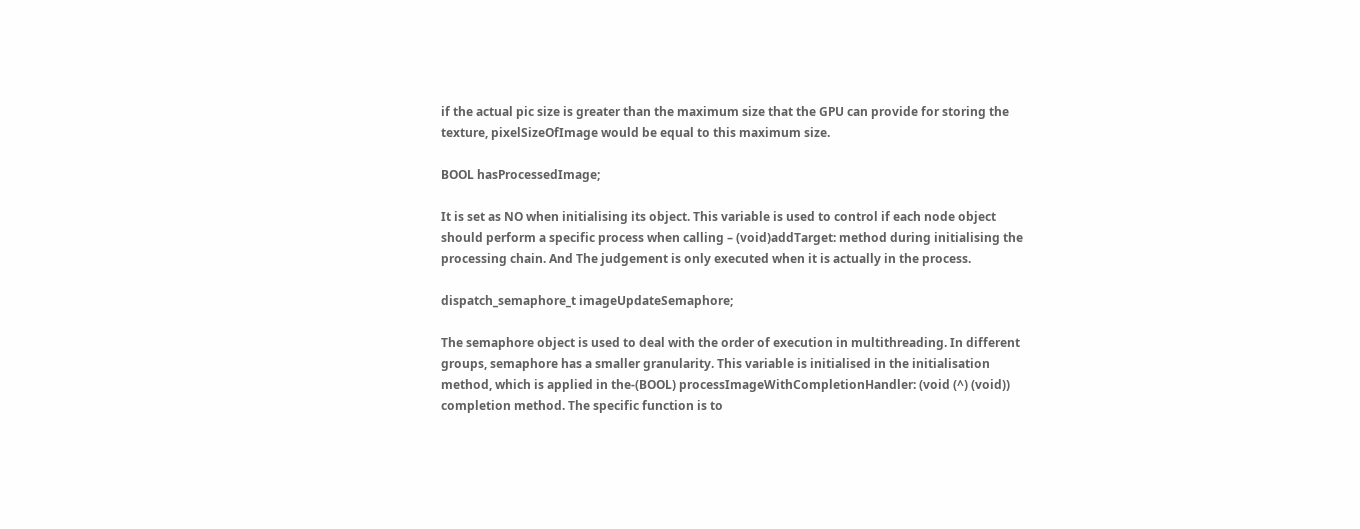if the actual pic size is greater than the maximum size that the GPU can provide for storing the texture, pixelSizeOfImage would be equal to this maximum size.

BOOL hasProcessedImage;

It is set as NO when initialising its object. This variable is used to control if each node object should perform a specific process when calling – (void)addTarget: method during initialising the processing chain. And The judgement is only executed when it is actually in the process.

dispatch_semaphore_t imageUpdateSemaphore;

The semaphore object is used to deal with the order of execution in multithreading. In different groups, semaphore has a smaller granularity. This variable is initialised in the initialisation method, which is applied in the-(BOOL) processImageWithCompletionHandler: (void (^) (void)) completion method. The specific function is to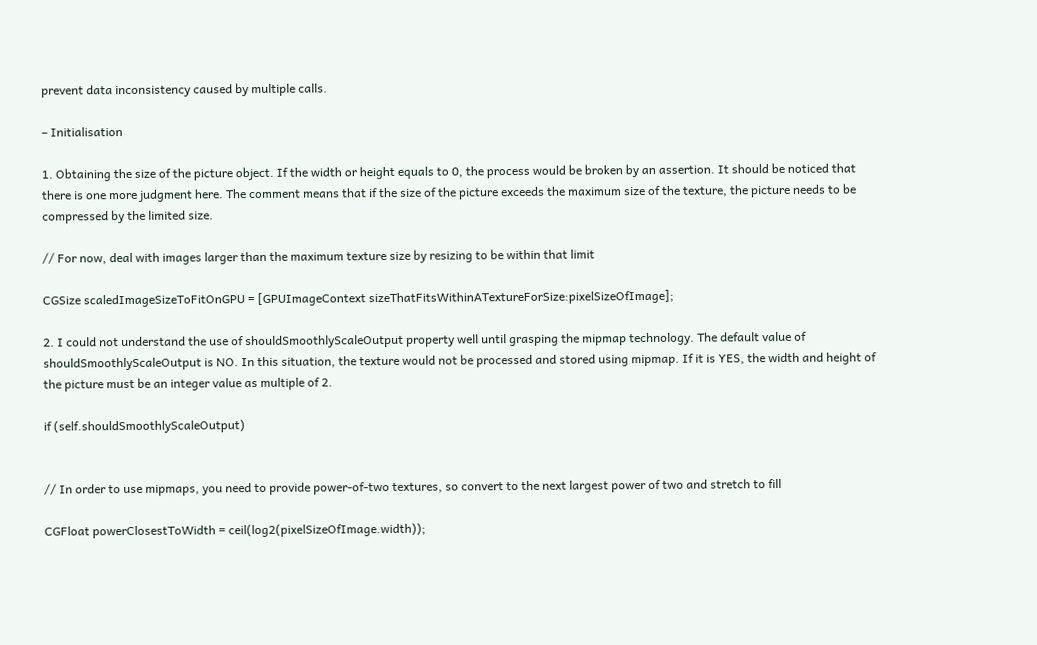prevent data inconsistency caused by multiple calls.

– Initialisation

1. Obtaining the size of the picture object. If the width or height equals to 0, the process would be broken by an assertion. It should be noticed that there is one more judgment here. The comment means that if the size of the picture exceeds the maximum size of the texture, the picture needs to be compressed by the limited size.

// For now, deal with images larger than the maximum texture size by resizing to be within that limit

CGSize scaledImageSizeToFitOnGPU = [GPUImageContext sizeThatFitsWithinATextureForSize:pixelSizeOfImage];

2. I could not understand the use of shouldSmoothlyScaleOutput property well until grasping the mipmap technology. The default value of shouldSmoothlyScaleOutput is NO. In this situation, the texture would not be processed and stored using mipmap. If it is YES, the width and height of the picture must be an integer value as multiple of 2.

if (self.shouldSmoothlyScaleOutput)


// In order to use mipmaps, you need to provide power-of-two textures, so convert to the next largest power of two and stretch to fill

CGFloat powerClosestToWidth = ceil(log2(pixelSizeOfImage.width));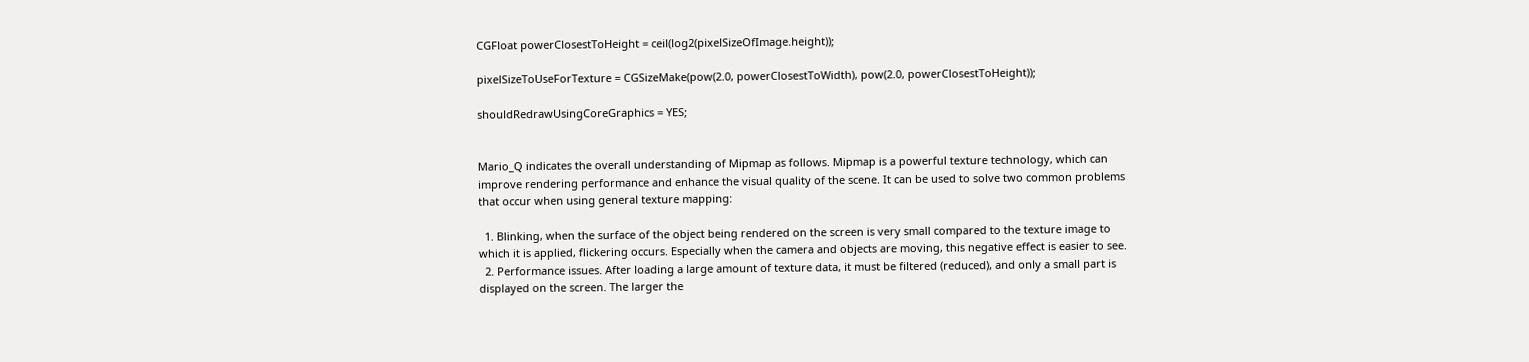CGFloat powerClosestToHeight = ceil(log2(pixelSizeOfImage.height));

pixelSizeToUseForTexture = CGSizeMake(pow(2.0, powerClosestToWidth), pow(2.0, powerClosestToHeight));

shouldRedrawUsingCoreGraphics = YES;


Mario_Q indicates the overall understanding of Mipmap as follows. Mipmap is a powerful texture technology, which can improve rendering performance and enhance the visual quality of the scene. It can be used to solve two common problems that occur when using general texture mapping:

  1. Blinking, when the surface of the object being rendered on the screen is very small compared to the texture image to which it is applied, flickering occurs. Especially when the camera and objects are moving, this negative effect is easier to see.
  2. Performance issues. After loading a large amount of texture data, it must be filtered (reduced), and only a small part is displayed on the screen. The larger the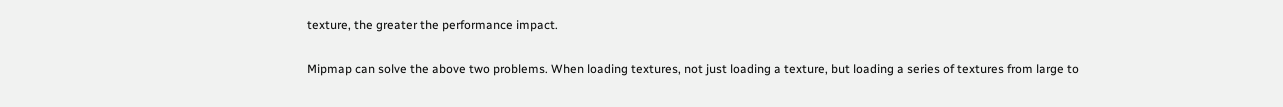texture, the greater the performance impact.

Mipmap can solve the above two problems. When loading textures, not just loading a texture, but loading a series of textures from large to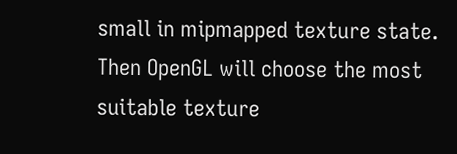small in mipmapped texture state. Then OpenGL will choose the most suitable texture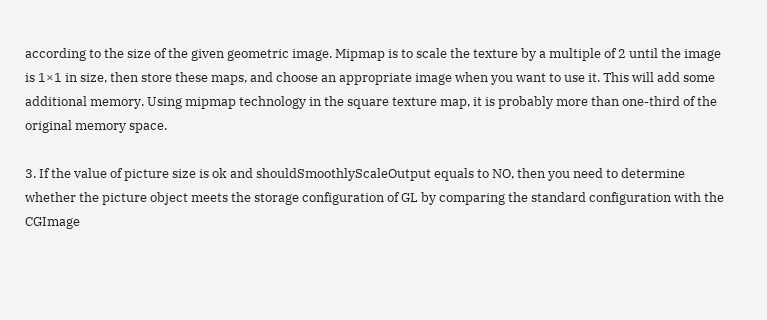according to the size of the given geometric image. Mipmap is to scale the texture by a multiple of 2 until the image is 1×1 in size, then store these maps, and choose an appropriate image when you want to use it. This will add some additional memory. Using mipmap technology in the square texture map, it is probably more than one-third of the original memory space.

3. If the value of picture size is ok and shouldSmoothlyScaleOutput equals to NO, then you need to determine whether the picture object meets the storage configuration of GL by comparing the standard configuration with the CGImage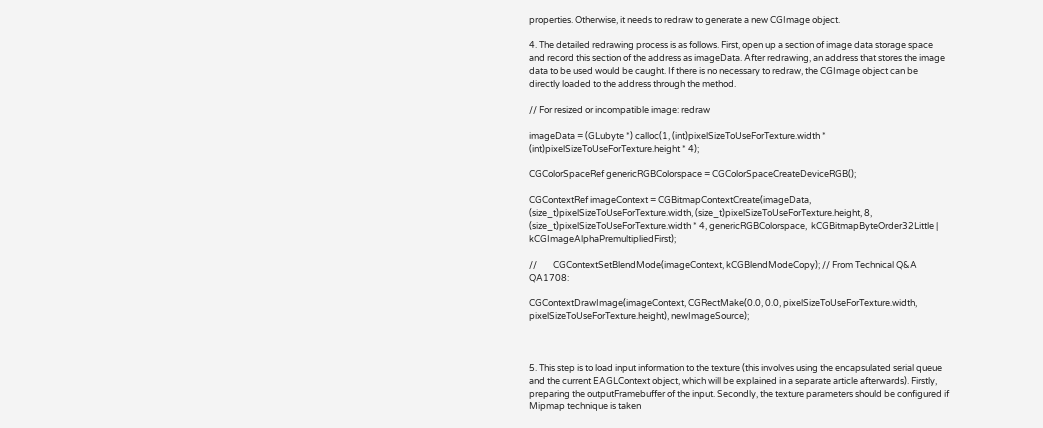properties. Otherwise, it needs to redraw to generate a new CGImage object.

4. The detailed redrawing process is as follows. First, open up a section of image data storage space and record this section of the address as imageData. After redrawing, an address that stores the image data to be used would be caught. If there is no necessary to redraw, the CGImage object can be directly loaded to the address through the method.

// For resized or incompatible image: redraw

imageData = (GLubyte *) calloc(1, (int)pixelSizeToUseForTexture.width * (int)pixelSizeToUseForTexture.height * 4);

CGColorSpaceRef genericRGBColorspace = CGColorSpaceCreateDeviceRGB();

CGContextRef imageContext = CGBitmapContextCreate(imageData, (size_t)pixelSizeToUseForTexture.width, (size_t)pixelSizeToUseForTexture.height, 8, (size_t)pixelSizeToUseForTexture.width * 4, genericRGBColorspace,  kCGBitmapByteOrder32Little | kCGImageAlphaPremultipliedFirst);

//        CGContextSetBlendMode(imageContext, kCGBlendModeCopy); // From Technical Q&A QA1708:

CGContextDrawImage(imageContext, CGRectMake(0.0, 0.0, pixelSizeToUseForTexture.width, pixelSizeToUseForTexture.height), newImageSource);



5. This step is to load input information to the texture (this involves using the encapsulated serial queue and the current EAGLContext object, which will be explained in a separate article afterwards). Firstly, preparing the outputFramebuffer of the input. Secondly, the texture parameters should be configured if Mipmap technique is taken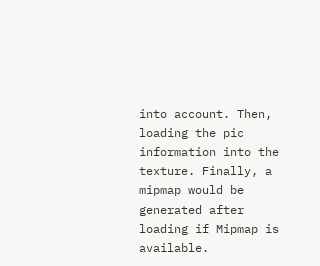into account. Then, loading the pic information into the texture. Finally, a mipmap would be generated after loading if Mipmap is available.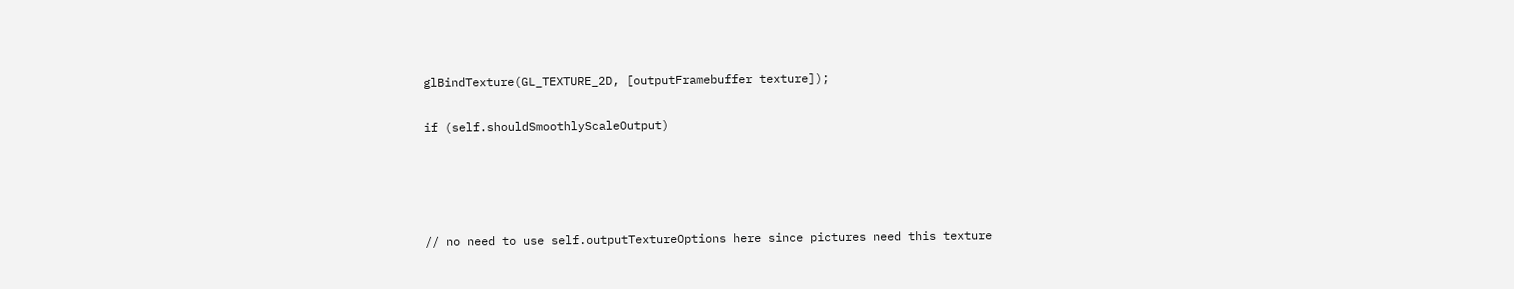glBindTexture(GL_TEXTURE_2D, [outputFramebuffer texture]);

if (self.shouldSmoothlyScaleOutput)




// no need to use self.outputTextureOptions here since pictures need this texture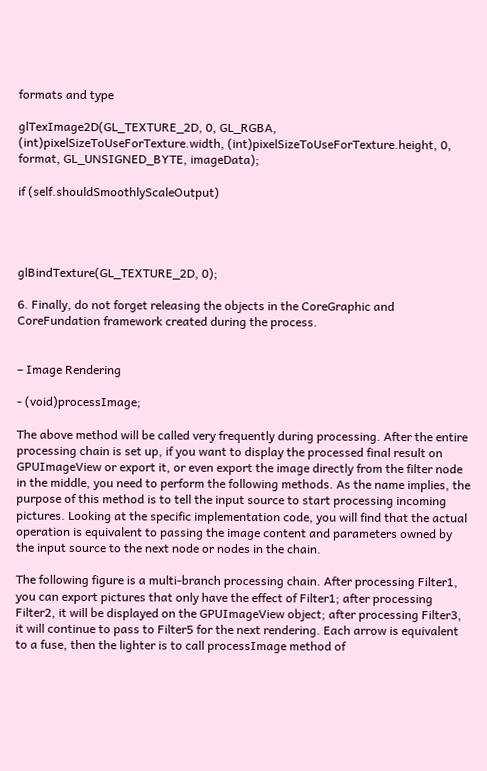formats and type

glTexImage2D(GL_TEXTURE_2D, 0, GL_RGBA, (int)pixelSizeToUseForTexture.width, (int)pixelSizeToUseForTexture.height, 0, format, GL_UNSIGNED_BYTE, imageData);

if (self.shouldSmoothlyScaleOutput)




glBindTexture(GL_TEXTURE_2D, 0);

6. Finally, do not forget releasing the objects in the CoreGraphic and CoreFundation framework created during the process.


– Image Rendering

- (void)processImage;

The above method will be called very frequently during processing. After the entire processing chain is set up, if you want to display the processed final result on GPUImageView or export it, or even export the image directly from the filter node in the middle, you need to perform the following methods. As the name implies, the purpose of this method is to tell the input source to start processing incoming pictures. Looking at the specific implementation code, you will find that the actual operation is equivalent to passing the image content and parameters owned by the input source to the next node or nodes in the chain.

The following figure is a multi-branch processing chain. After processing Filter1, you can export pictures that only have the effect of Filter1; after processing Filter2, it will be displayed on the GPUImageView object; after processing Filter3, it will continue to pass to Filter5 for the next rendering. Each arrow is equivalent to a fuse, then the lighter is to call processImage method of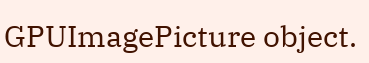GPUImagePicture object.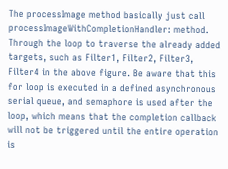The processImage method basically just call processImageWithCompletionHandler: method. Through the loop to traverse the already added targets, such as Filter1, Filter2, Filter3, Filter4 in the above figure. Be aware that this for loop is executed in a defined asynchronous serial queue, and semaphore is used after the loop, which means that the completion callback will not be triggered until the entire operation is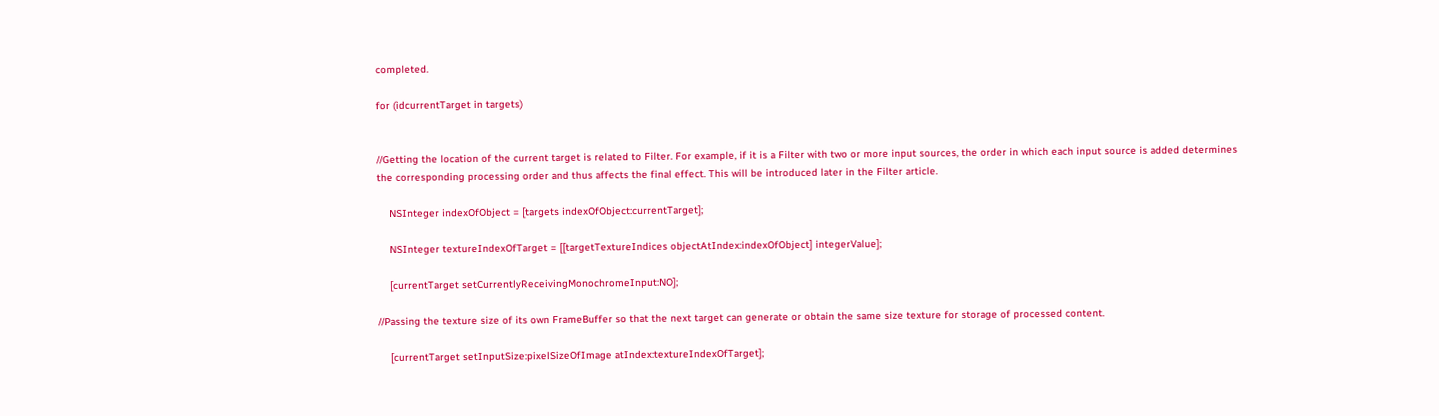completed.

for (idcurrentTarget in targets)


//Getting the location of the current target is related to Filter. For example, if it is a Filter with two or more input sources, the order in which each input source is added determines the corresponding processing order and thus affects the final effect. This will be introduced later in the Filter article.

    NSInteger indexOfObject = [targets indexOfObject:currentTarget];

    NSInteger textureIndexOfTarget = [[targetTextureIndices objectAtIndex:indexOfObject] integerValue];

    [currentTarget setCurrentlyReceivingMonochromeInput:NO];

//Passing the texture size of its own FrameBuffer so that the next target can generate or obtain the same size texture for storage of processed content.

    [currentTarget setInputSize:pixelSizeOfImage atIndex:textureIndexOfTarget];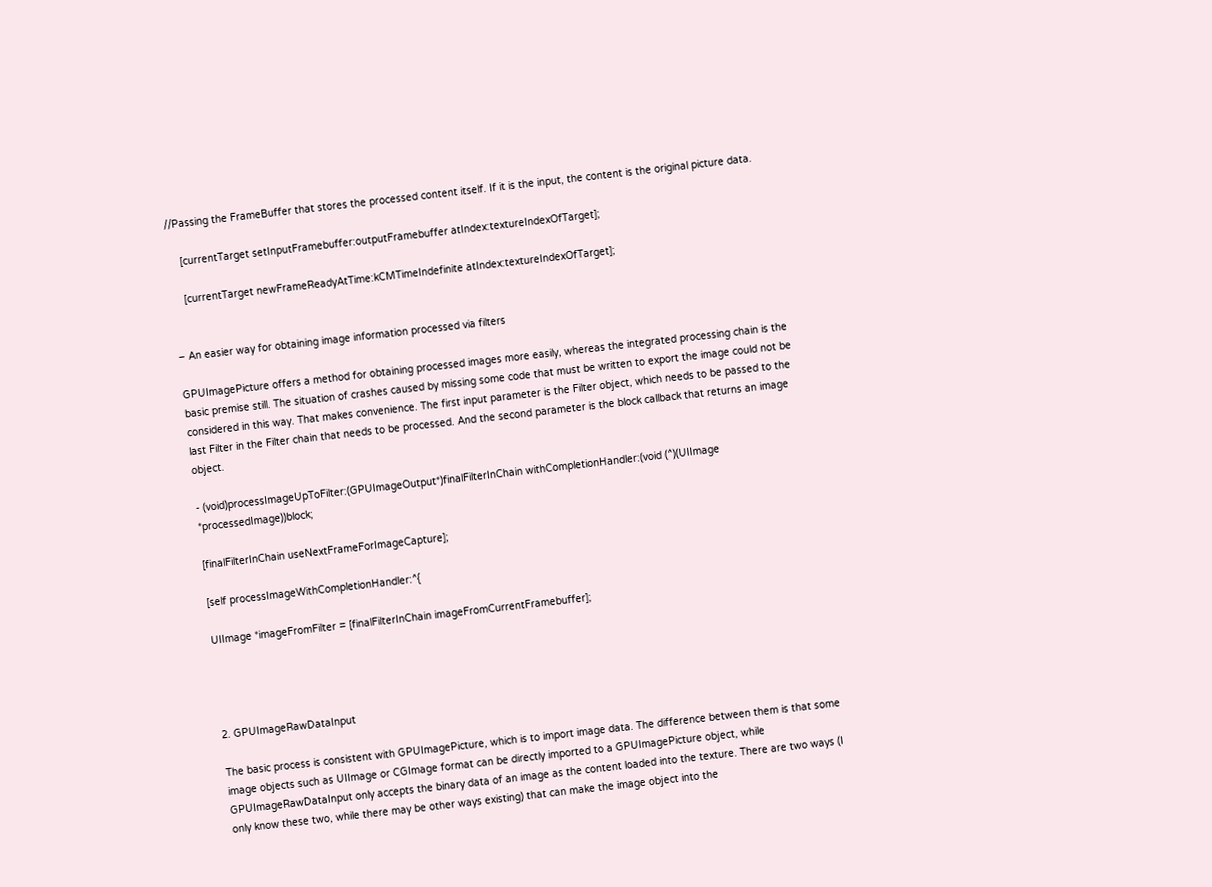//Passing the FrameBuffer that stores the processed content itself. If it is the input, the content is the original picture data.

    [currentTarget setInputFramebuffer:outputFramebuffer atIndex:textureIndexOfTarget];

    [currentTarget newFrameReadyAtTime:kCMTimeIndefinite atIndex:textureIndexOfTarget];


– An easier way for obtaining image information processed via filters

GPUImagePicture offers a method for obtaining processed images more easily, whereas the integrated processing chain is the basic premise still. The situation of crashes caused by missing some code that must be written to export the image could not be considered in this way. That makes convenience. The first input parameter is the Filter object, which needs to be passed to the last Filter in the Filter chain that needs to be processed. And the second parameter is the block callback that returns an image object.

- (void)processImageUpToFilter:(GPUImageOutput*)finalFilterInChain withCompletionHandler:(void (^)(UIImage *processedImage))block;

[finalFilterInChain useNextFrameForImageCapture];

[self processImageWithCompletionHandler:^{

UIImage *imageFromFilter = [finalFilterInChain imageFromCurrentFramebuffer];




2. GPUImageRawDataInput

The basic process is consistent with GPUImagePicture, which is to import image data. The difference between them is that some image objects such as UIImage or CGImage format can be directly imported to a GPUImagePicture object, while GPUImageRawDataInput only accepts the binary data of an image as the content loaded into the texture. There are two ways (I only know these two, while there may be other ways existing) that can make the image object into the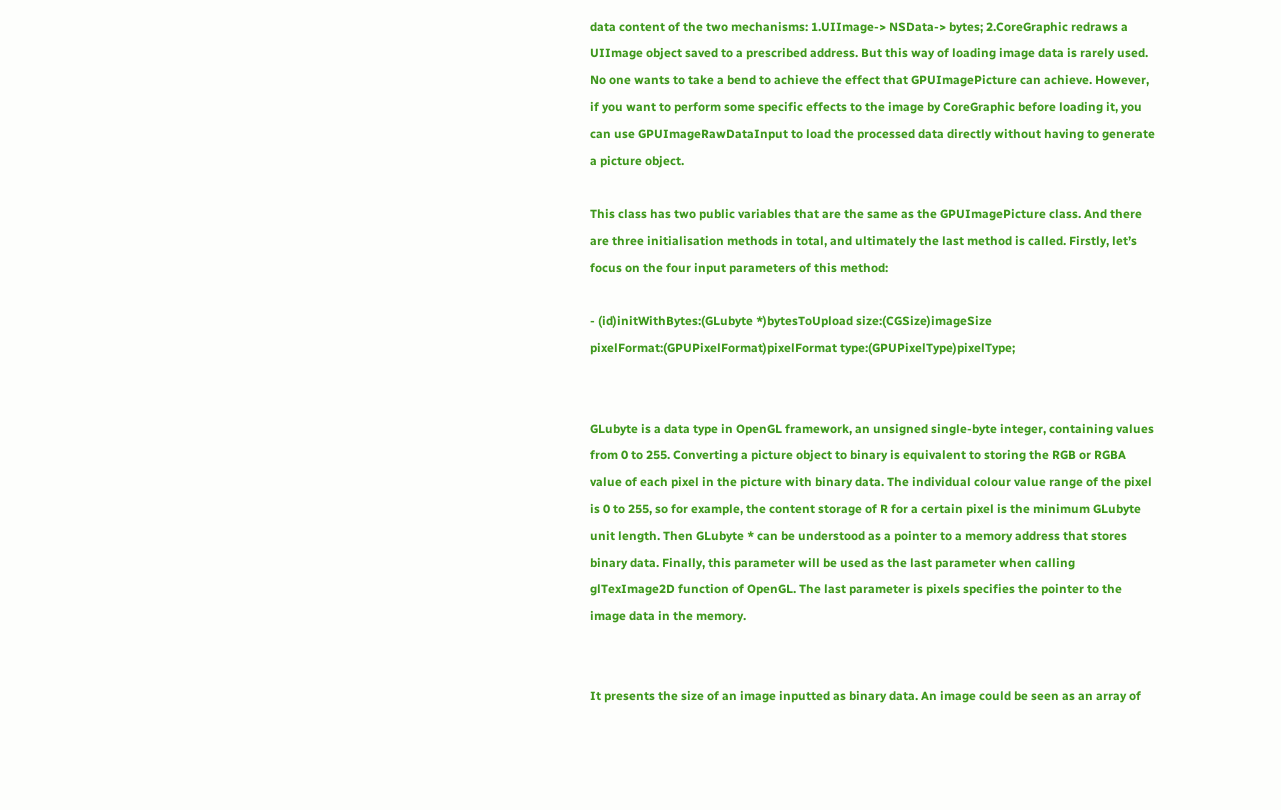data content of the two mechanisms: 1.UIImage-> NSData-> bytes; 2.CoreGraphic redraws a UIImage object saved to a prescribed address. But this way of loading image data is rarely used. No one wants to take a bend to achieve the effect that GPUImagePicture can achieve. However, if you want to perform some specific effects to the image by CoreGraphic before loading it, you can use GPUImageRawDataInput to load the processed data directly without having to generate a picture object.

This class has two public variables that are the same as the GPUImagePicture class. And there are three initialisation methods in total, and ultimately the last method is called. Firstly, let’s focus on the four input parameters of this method:

- (id)initWithBytes:(GLubyte *)bytesToUpload size:(CGSize)imageSize pixelFormat:(GPUPixelFormat)pixelFormat type:(GPUPixelType)pixelType;


GLubyte is a data type in OpenGL framework, an unsigned single-byte integer, containing values from 0 to 255. Converting a picture object to binary is equivalent to storing the RGB or RGBA value of each pixel in the picture with binary data. The individual colour value range of the pixel is 0 to 255, so for example, the content storage of R for a certain pixel is the minimum GLubyte unit length. Then GLubyte * can be understood as a pointer to a memory address that stores binary data. Finally, this parameter will be used as the last parameter when calling glTexImage2D function of OpenGL. The last parameter is pixels specifies the pointer to the image data in the memory.


It presents the size of an image inputted as binary data. An image could be seen as an array of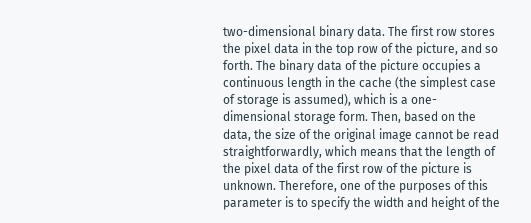two-dimensional binary data. The first row stores the pixel data in the top row of the picture, and so forth. The binary data of the picture occupies a continuous length in the cache (the simplest case of storage is assumed), which is a one-dimensional storage form. Then, based on the data, the size of the original image cannot be read straightforwardly, which means that the length of the pixel data of the first row of the picture is unknown. Therefore, one of the purposes of this parameter is to specify the width and height of the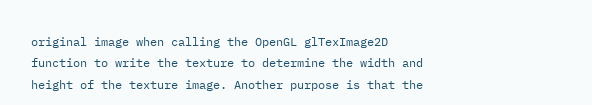original image when calling the OpenGL glTexImage2D function to write the texture to determine the width and height of the texture image. Another purpose is that the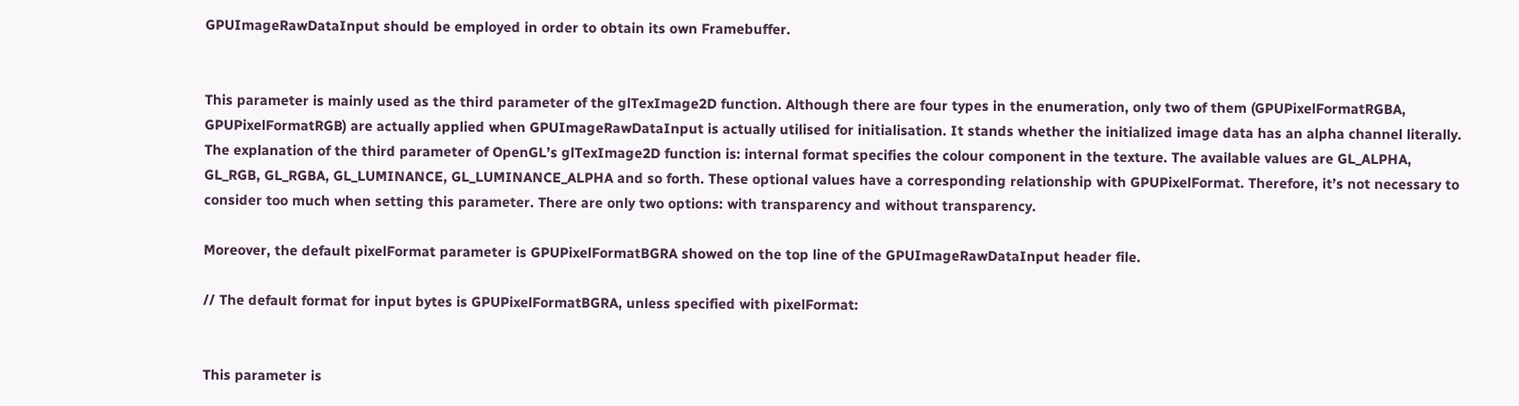GPUImageRawDataInput should be employed in order to obtain its own Framebuffer.


This parameter is mainly used as the third parameter of the glTexImage2D function. Although there are four types in the enumeration, only two of them (GPUPixelFormatRGBA, GPUPixelFormatRGB) are actually applied when GPUImageRawDataInput is actually utilised for initialisation. It stands whether the initialized image data has an alpha channel literally. The explanation of the third parameter of OpenGL’s glTexImage2D function is: internal format specifies the colour component in the texture. The available values are GL_ALPHA, GL_RGB, GL_RGBA, GL_LUMINANCE, GL_LUMINANCE_ALPHA and so forth. These optional values have a corresponding relationship with GPUPixelFormat. Therefore, it’s not necessary to consider too much when setting this parameter. There are only two options: with transparency and without transparency.

Moreover, the default pixelFormat parameter is GPUPixelFormatBGRA showed on the top line of the GPUImageRawDataInput header file.

// The default format for input bytes is GPUPixelFormatBGRA, unless specified with pixelFormat:


This parameter is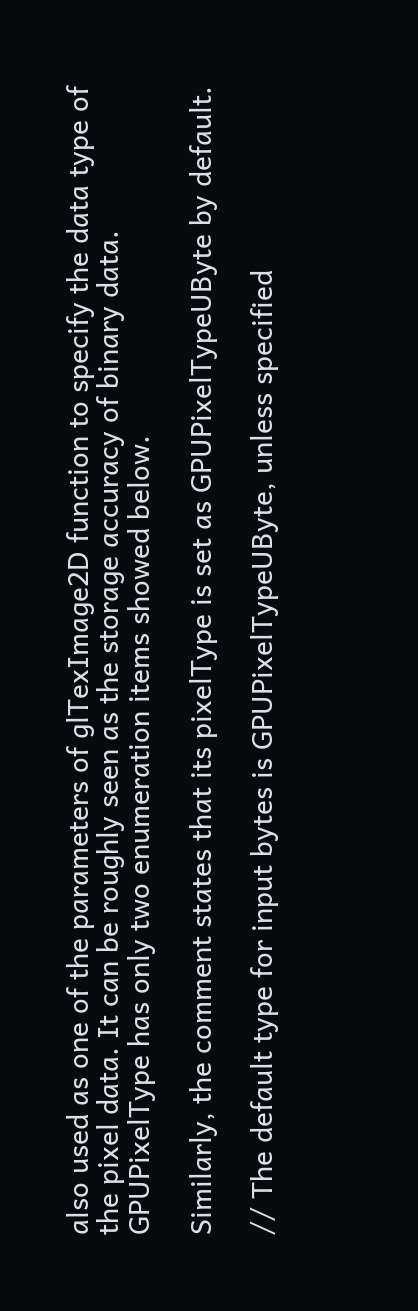also used as one of the parameters of glTexImage2D function to specify the data type of the pixel data. It can be roughly seen as the storage accuracy of binary data. GPUPixelType has only two enumeration items showed below.

Similarly, the comment states that its pixelType is set as GPUPixelTypeUByte by default.

// The default type for input bytes is GPUPixelTypeUByte, unless specified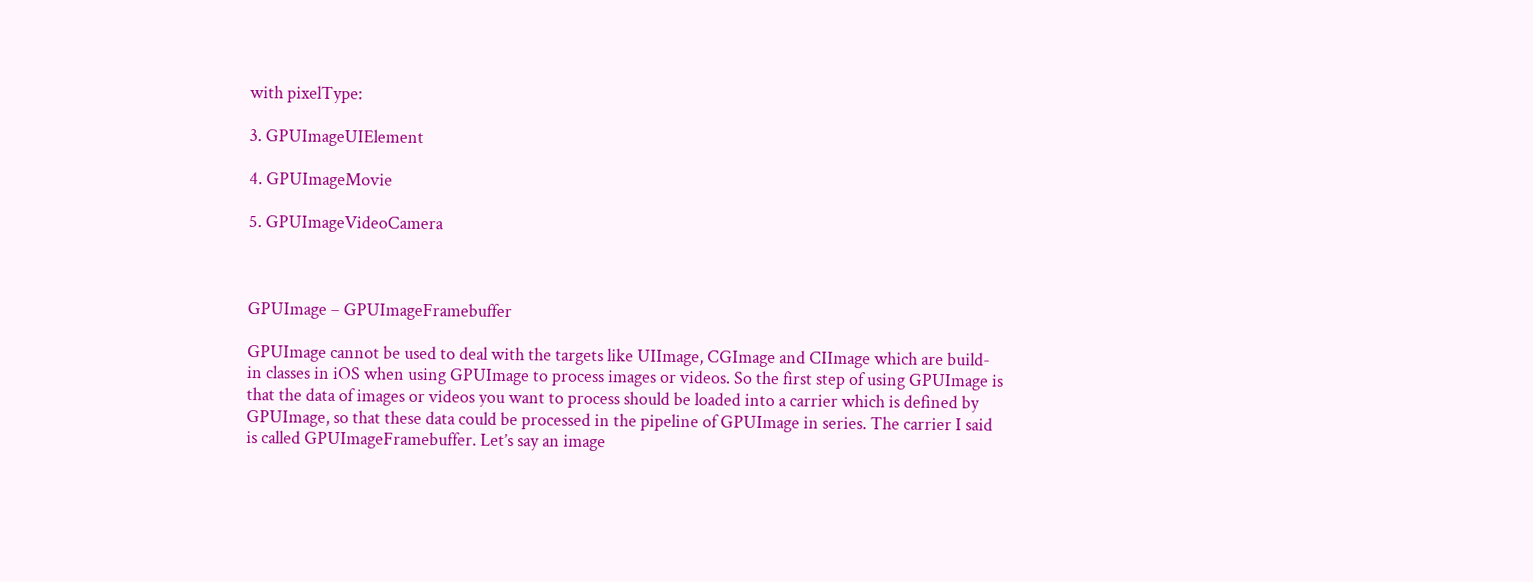with pixelType:

3. GPUImageUIElement

4. GPUImageMovie

5. GPUImageVideoCamera



GPUImage – GPUImageFramebuffer

GPUImage cannot be used to deal with the targets like UIImage, CGImage and CIImage which are build-in classes in iOS when using GPUImage to process images or videos. So the first step of using GPUImage is that the data of images or videos you want to process should be loaded into a carrier which is defined by GPUImage, so that these data could be processed in the pipeline of GPUImage in series. The carrier I said is called GPUImageFramebuffer. Let’s say an image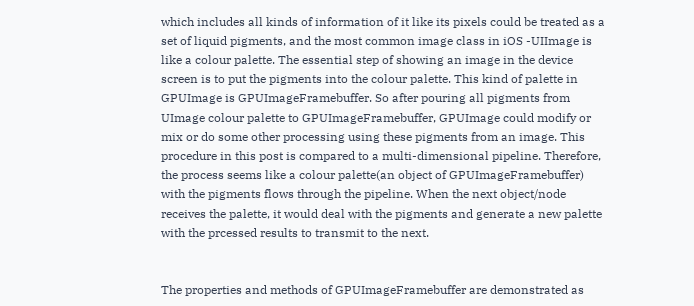which includes all kinds of information of it like its pixels could be treated as a set of liquid pigments, and the most common image class in iOS -UIImage is like a colour palette. The essential step of showing an image in the device screen is to put the pigments into the colour palette. This kind of palette in GPUImage is GPUImageFramebuffer. So after pouring all pigments from UImage colour palette to GPUImageFramebuffer, GPUImage could modify or mix or do some other processing using these pigments from an image. This procedure in this post is compared to a multi-dimensional pipeline. Therefore, the process seems like a colour palette(an object of GPUImageFramebuffer) with the pigments flows through the pipeline. When the next object/node receives the palette, it would deal with the pigments and generate a new palette with the prcessed results to transmit to the next.


The properties and methods of GPUImageFramebuffer are demonstrated as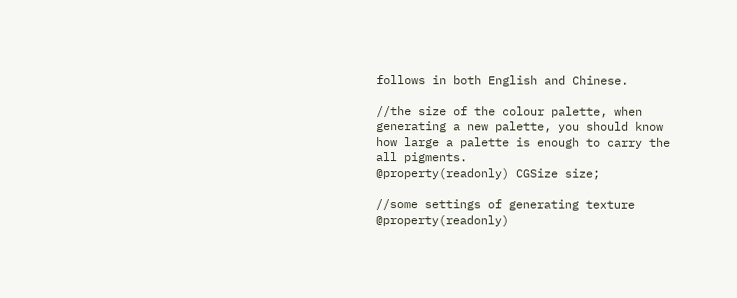follows in both English and Chinese.

//the size of the colour palette, when generating a new palette, you should know how large a palette is enough to carry the all pigments.
@property(readonly) CGSize size;

//some settings of generating texture
@property(readonly)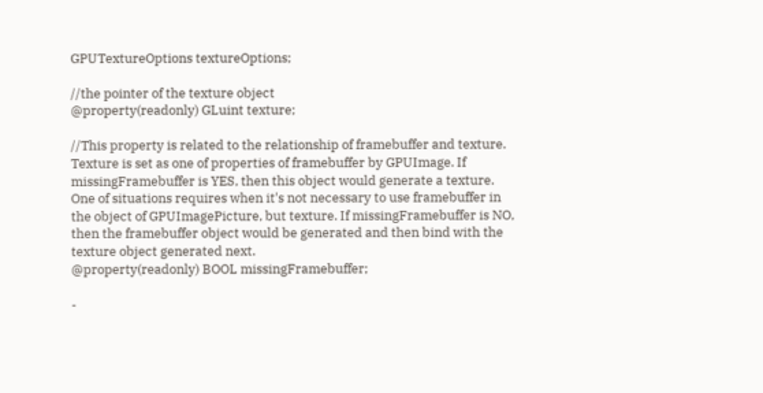GPUTextureOptions textureOptions;

//the pointer of the texture object
@property(readonly) GLuint texture;

//This property is related to the relationship of framebuffer and texture. Texture is set as one of properties of framebuffer by GPUImage. If missingFramebuffer is YES, then this object would generate a texture. One of situations requires when it's not necessary to use framebuffer in the object of GPUImagePicture, but texture. If missingFramebuffer is NO, then the framebuffer object would be generated and then bind with the texture object generated next.
@property(readonly) BOOL missingFramebuffer;

-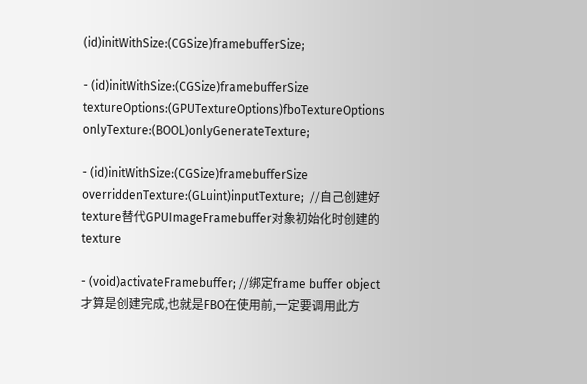(id)initWithSize:(CGSize)framebufferSize;

- (id)initWithSize:(CGSize)framebufferSize textureOptions:(GPUTextureOptions)fboTextureOptions onlyTexture:(BOOL)onlyGenerateTexture;

- (id)initWithSize:(CGSize)framebufferSize overriddenTexture:(GLuint)inputTexture;  //自己创建好texture替代GPUImageFramebuffer对象初始化时创建的texture

- (void)activateFramebuffer; //绑定frame buffer object才算是创建完成,也就是FBO在使用前,一定要调用此方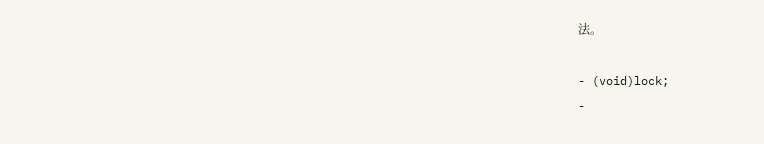法。

- (void)lock;
-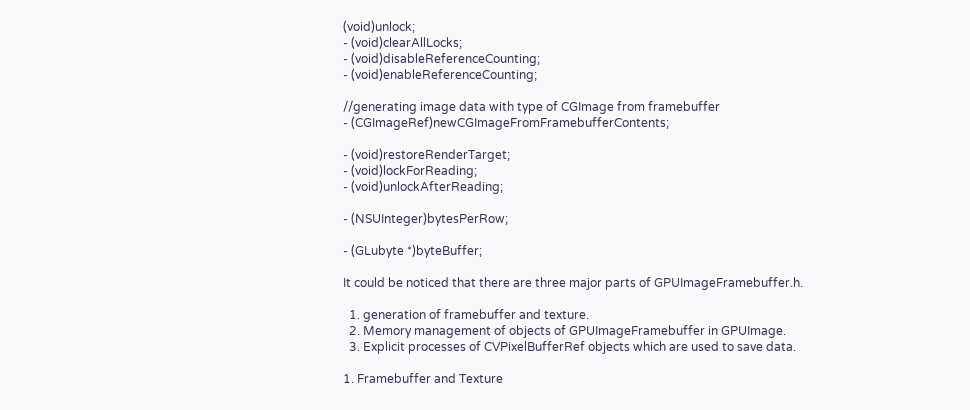(void)unlock;
- (void)clearAllLocks;
- (void)disableReferenceCounting;
- (void)enableReferenceCounting;

//generating image data with type of CGImage from framebuffer
- (CGImageRef)newCGImageFromFramebufferContents;

- (void)restoreRenderTarget;
- (void)lockForReading;
- (void)unlockAfterReading;

- (NSUInteger)bytesPerRow;

- (GLubyte *)byteBuffer;

It could be noticed that there are three major parts of GPUImageFramebuffer.h.

  1. generation of framebuffer and texture.
  2. Memory management of objects of GPUImageFramebuffer in GPUImage.
  3. Explicit processes of CVPixelBufferRef objects which are used to save data.

1. Framebuffer and Texture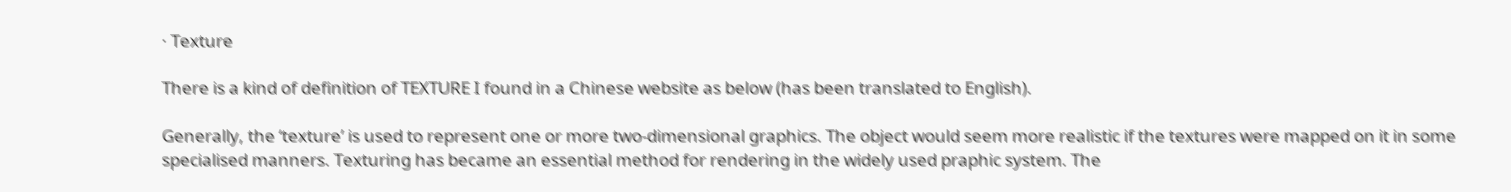· Texture

There is a kind of definition of TEXTURE I found in a Chinese website as below (has been translated to English).

Generally, the ‘texture’ is used to represent one or more two-dimensional graphics. The object would seem more realistic if the textures were mapped on it in some specialised manners. Texturing has became an essential method for rendering in the widely used praphic system. The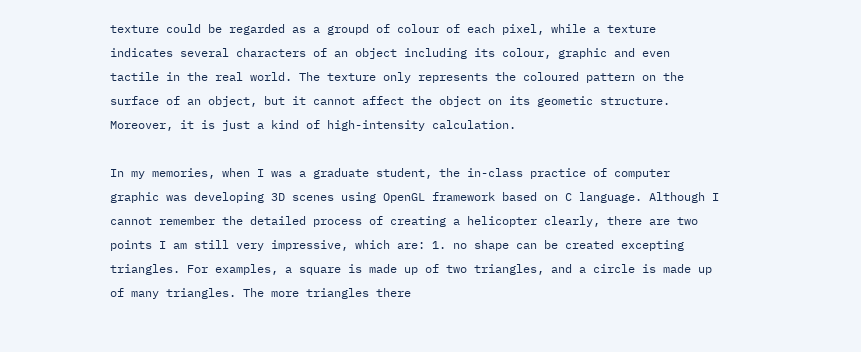texture could be regarded as a groupd of colour of each pixel, while a texture indicates several characters of an object including its colour, graphic and even tactile in the real world. The texture only represents the coloured pattern on the surface of an object, but it cannot affect the object on its geometic structure. Moreover, it is just a kind of high-intensity calculation.

In my memories, when I was a graduate student, the in-class practice of computer graphic was developing 3D scenes using OpenGL framework based on C language. Although I cannot remember the detailed process of creating a helicopter clearly, there are two points I am still very impressive, which are: 1. no shape can be created excepting triangles. For examples, a square is made up of two triangles, and a circle is made up of many triangles. The more triangles there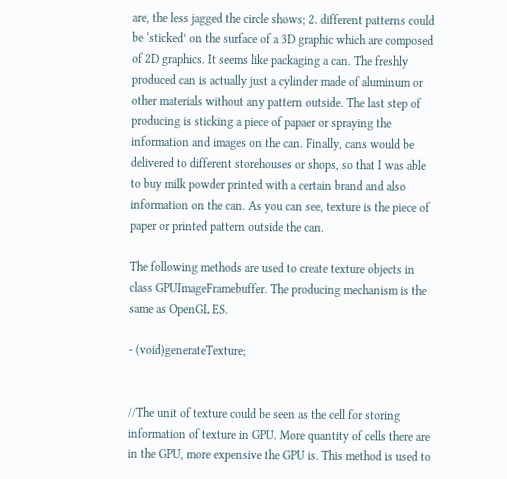are, the less jagged the circle shows; 2. different patterns could be ‘sticked’ on the surface of a 3D graphic which are composed of 2D graphics. It seems like packaging a can. The freshly produced can is actually just a cylinder made of aluminum or other materials without any pattern outside. The last step of producing is sticking a piece of papaer or spraying the information and images on the can. Finally, cans would be delivered to different storehouses or shops, so that I was able to buy milk powder printed with a certain brand and also information on the can. As you can see, texture is the piece of paper or printed pattern outside the can.

The following methods are used to create texture objects in class GPUImageFramebuffer. The producing mechanism is the same as OpenGL ES.

- (void)generateTexture;


//The unit of texture could be seen as the cell for storing information of texture in GPU. More quantity of cells there are in the GPU, more expensive the GPU is. This method is used to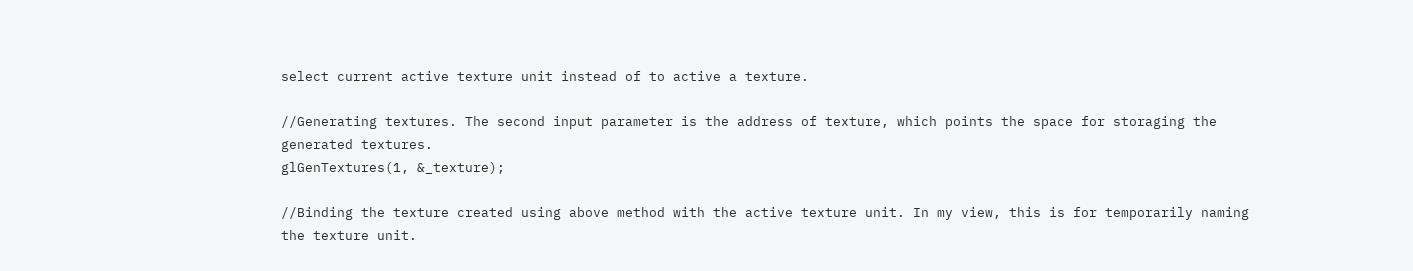select current active texture unit instead of to active a texture.

//Generating textures. The second input parameter is the address of texture, which points the space for storaging the generated textures.
glGenTextures(1, &_texture);

//Binding the texture created using above method with the active texture unit. In my view, this is for temporarily naming the texture unit.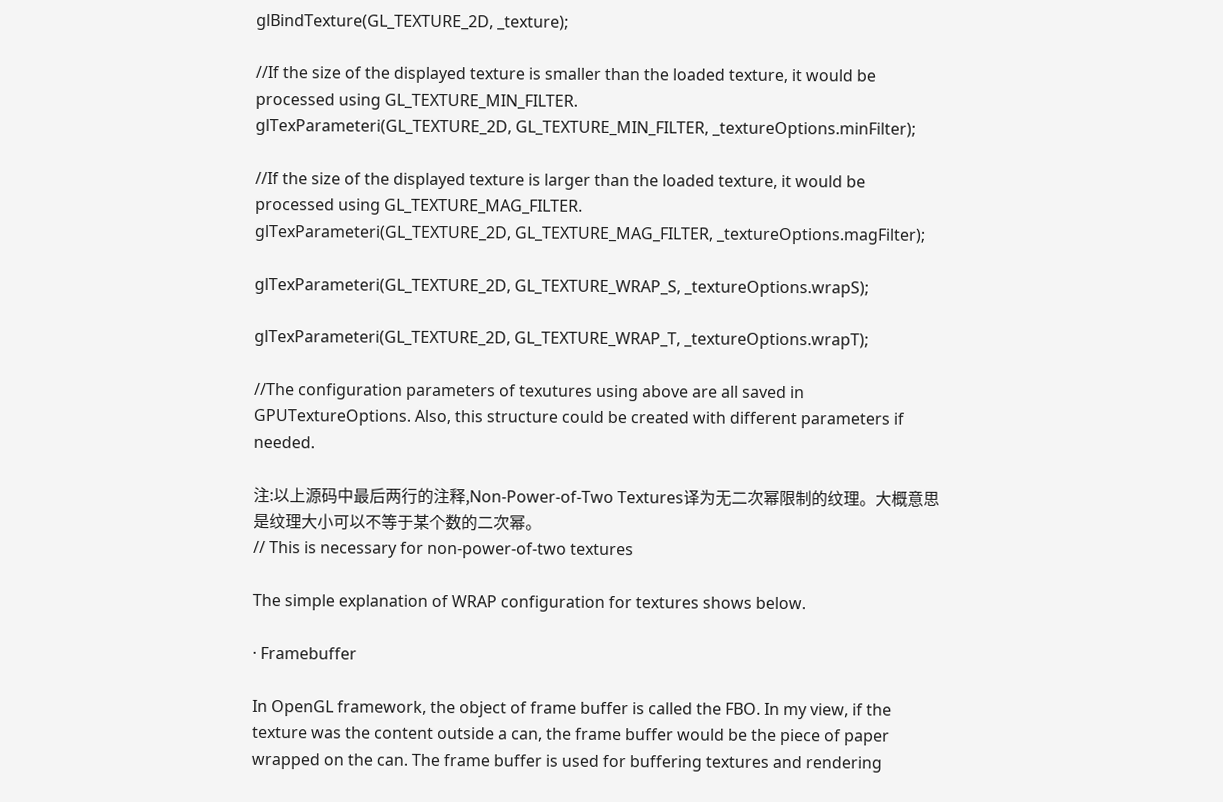glBindTexture(GL_TEXTURE_2D, _texture);

//If the size of the displayed texture is smaller than the loaded texture, it would be processed using GL_TEXTURE_MIN_FILTER.
glTexParameteri(GL_TEXTURE_2D, GL_TEXTURE_MIN_FILTER, _textureOptions.minFilter);

//If the size of the displayed texture is larger than the loaded texture, it would be processed using GL_TEXTURE_MAG_FILTER.
glTexParameteri(GL_TEXTURE_2D, GL_TEXTURE_MAG_FILTER, _textureOptions.magFilter);

glTexParameteri(GL_TEXTURE_2D, GL_TEXTURE_WRAP_S, _textureOptions.wrapS);

glTexParameteri(GL_TEXTURE_2D, GL_TEXTURE_WRAP_T, _textureOptions.wrapT);

//The configuration parameters of texutures using above are all saved in GPUTextureOptions. Also, this structure could be created with different parameters if needed.

注:以上源码中最后两行的注释,Non-Power-of-Two Textures译为无二次幂限制的纹理。大概意思是纹理大小可以不等于某个数的二次幂。
// This is necessary for non-power-of-two textures

The simple explanation of WRAP configuration for textures shows below.

· Framebuffer

In OpenGL framework, the object of frame buffer is called the FBO. In my view, if the texture was the content outside a can, the frame buffer would be the piece of paper wrapped on the can. The frame buffer is used for buffering textures and rendering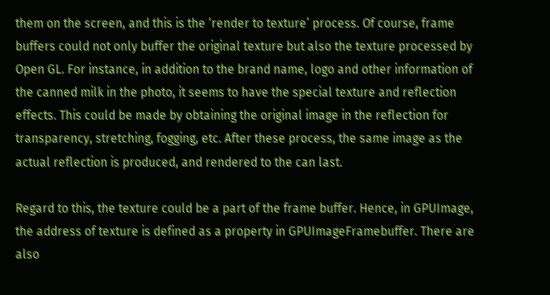them on the screen, and this is the ‘render to texture’ process. Of course, frame buffers could not only buffer the original texture but also the texture processed by Open GL. For instance, in addition to the brand name, logo and other information of the canned milk in the photo, it seems to have the special texture and reflection effects. This could be made by obtaining the original image in the reflection for transparency, stretching, fogging, etc. After these process, the same image as the actual reflection is produced, and rendered to the can last.

Regard to this, the texture could be a part of the frame buffer. Hence, in GPUImage, the address of texture is defined as a property in GPUImageFramebuffer. There are also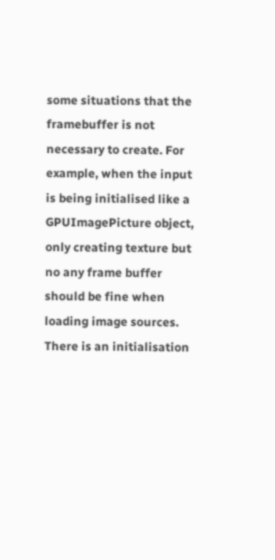some situations that the framebuffer is not necessary to create. For example, when the input is being initialised like a GPUImagePicture object, only creating texture but no any frame buffer should be fine when loading image sources. There is an initialisation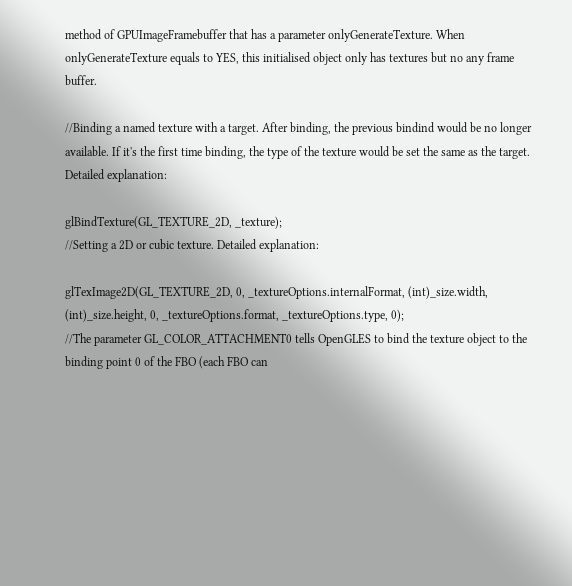method of GPUImageFramebuffer that has a parameter onlyGenerateTexture. When onlyGenerateTexture equals to YES, this initialised object only has textures but no any frame buffer.

//Binding a named texture with a target. After binding, the previous bindind would be no longer available. If it's the first time binding, the type of the texture would be set the same as the target. Detailed explanation:

glBindTexture(GL_TEXTURE_2D, _texture);
//Setting a 2D or cubic texture. Detailed explanation:

glTexImage2D(GL_TEXTURE_2D, 0, _textureOptions.internalFormat, (int)_size.width, (int)_size.height, 0, _textureOptions.format, _textureOptions.type, 0);
//The parameter GL_COLOR_ATTACHMENT0 tells OpenGLES to bind the texture object to the binding point 0 of the FBO (each FBO can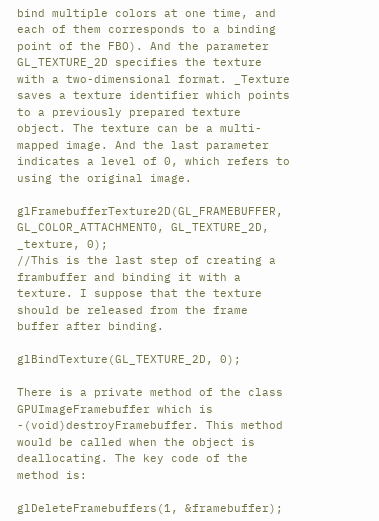bind multiple colors at one time, and each of them corresponds to a binding point of the FBO). And the parameter GL_TEXTURE_2D specifies the texture with a two-dimensional format. _Texture saves a texture identifier which points to a previously prepared texture object. The texture can be a multi-mapped image. And the last parameter indicates a level of 0, which refers to using the original image.

glFramebufferTexture2D(GL_FRAMEBUFFER, GL_COLOR_ATTACHMENT0, GL_TEXTURE_2D, _texture, 0);
//This is the last step of creating a frambuffer and binding it with a texture. I suppose that the texture should be released from the frame buffer after binding.

glBindTexture(GL_TEXTURE_2D, 0);

There is a private method of the class GPUImageFramebuffer which is -(void)destroyFramebuffer. This method would be called when the object is deallocating. The key code of the method is:

glDeleteFramebuffers(1, &framebuffer);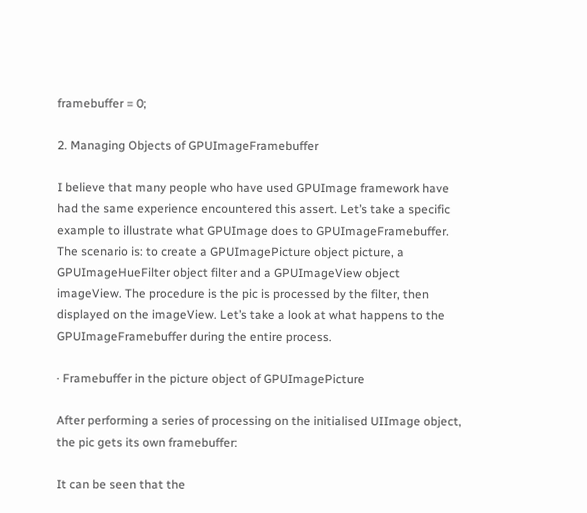framebuffer = 0;

2. Managing Objects of GPUImageFramebuffer

I believe that many people who have used GPUImage framework have had the same experience encountered this assert. Let’s take a specific example to illustrate what GPUImage does to GPUImageFramebuffer. The scenario is: to create a GPUImagePicture object picture, a GPUImageHueFilter object filter and a GPUImageView object imageView. The procedure is the pic is processed by the filter, then displayed on the imageView. Let’s take a look at what happens to the GPUImageFramebuffer during the entire process.

· Framebuffer in the picture object of GPUImagePicture

After performing a series of processing on the initialised UIImage object, the pic gets its own framebuffer:

It can be seen that the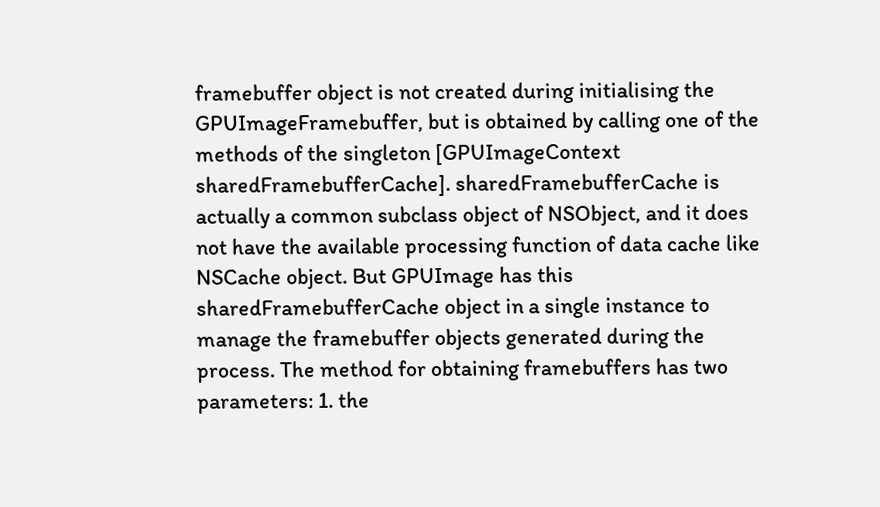framebuffer object is not created during initialising the GPUImageFramebuffer, but is obtained by calling one of the methods of the singleton [GPUImageContext sharedFramebufferCache]. sharedFramebufferCache is actually a common subclass object of NSObject, and it does not have the available processing function of data cache like NSCache object. But GPUImage has this sharedFramebufferCache object in a single instance to manage the framebuffer objects generated during the process. The method for obtaining framebuffers has two parameters: 1. the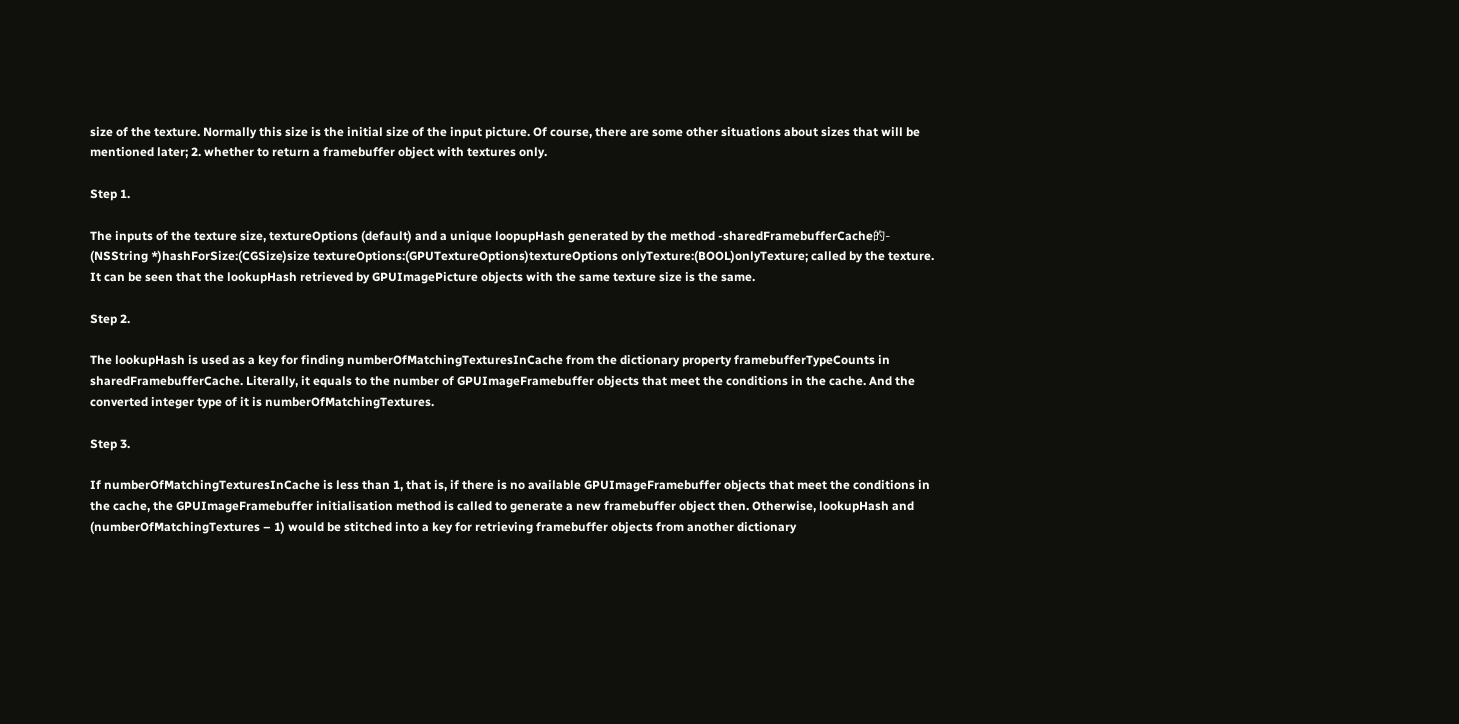size of the texture. Normally this size is the initial size of the input picture. Of course, there are some other situations about sizes that will be mentioned later; 2. whether to return a framebuffer object with textures only.

Step 1.

The inputs of the texture size, textureOptions (default) and a unique loopupHash generated by the method -sharedFramebufferCache的- (NSString *)hashForSize:(CGSize)size textureOptions:(GPUTextureOptions)textureOptions onlyTexture:(BOOL)onlyTexture; called by the texture. It can be seen that the lookupHash retrieved by GPUImagePicture objects with the same texture size is the same.

Step 2.

The lookupHash is used as a key for finding numberOfMatchingTexturesInCache from the dictionary property framebufferTypeCounts in sharedFramebufferCache. Literally, it equals to the number of GPUImageFramebuffer objects that meet the conditions in the cache. And the converted integer type of it is numberOfMatchingTextures.

Step 3.

If numberOfMatchingTexturesInCache is less than 1, that is, if there is no available GPUImageFramebuffer objects that meet the conditions in the cache, the GPUImageFramebuffer initialisation method is called to generate a new framebuffer object then. Otherwise, lookupHash and (numberOfMatchingTextures – 1) would be stitched into a key for retrieving framebuffer objects from another dictionary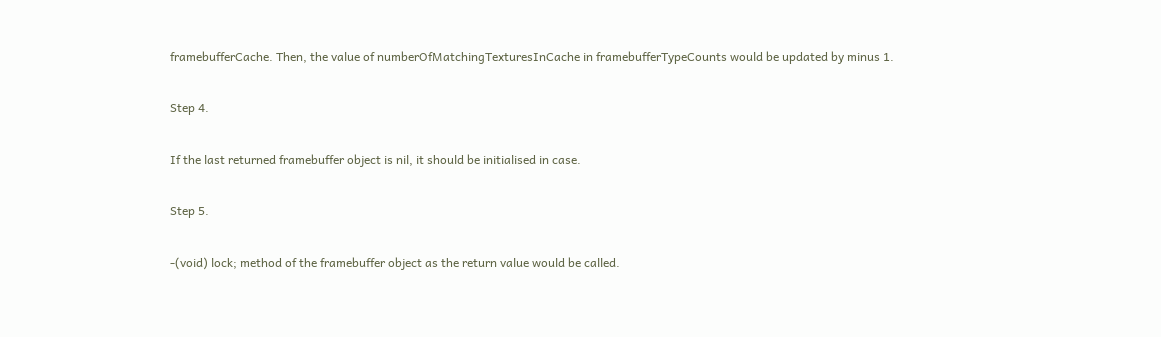framebufferCache. Then, the value of numberOfMatchingTexturesInCache in framebufferTypeCounts would be updated by minus 1.

Step 4.

If the last returned framebuffer object is nil, it should be initialised in case.

Step 5.

-(void) lock; method of the framebuffer object as the return value would be called.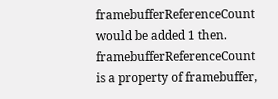framebufferReferenceCount would be added 1 then. framebufferReferenceCount is a property of framebuffer,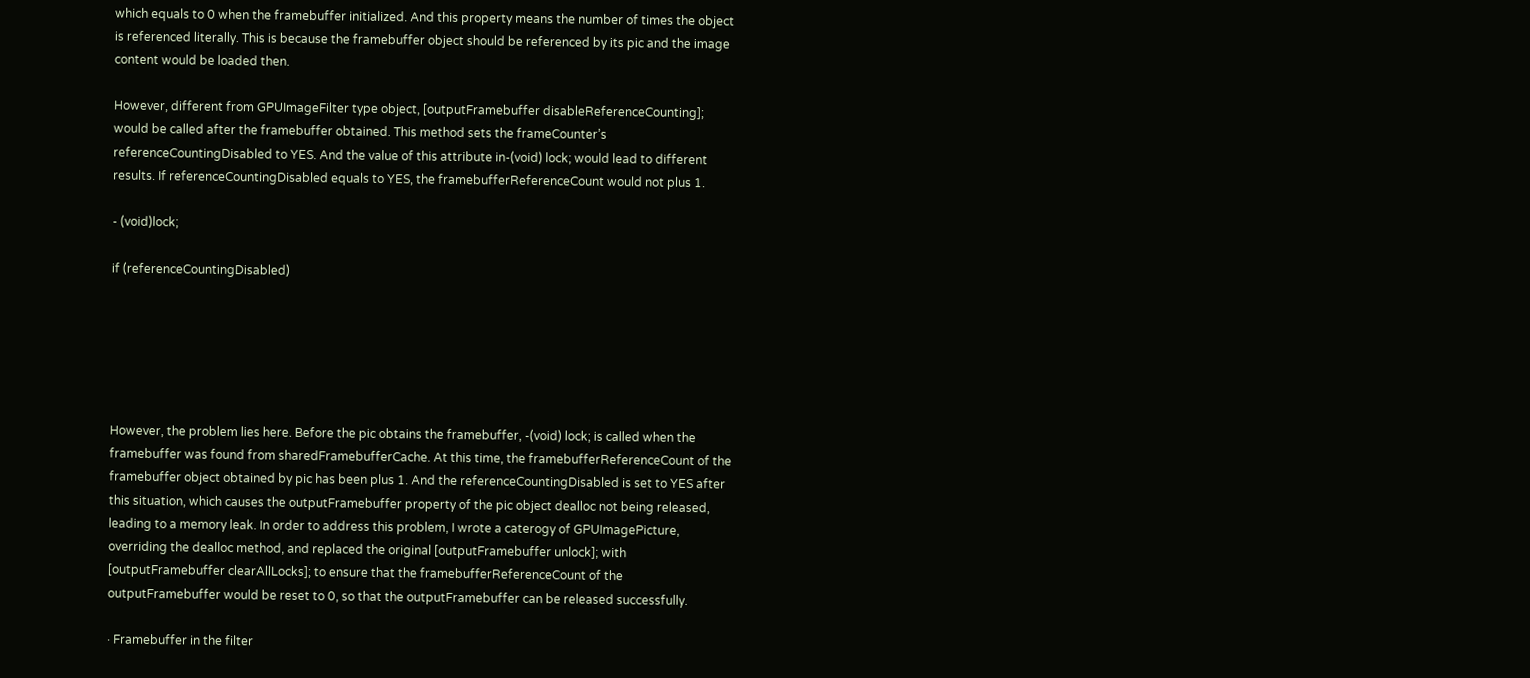which equals to 0 when the framebuffer initialized. And this property means the number of times the object is referenced literally. This is because the framebuffer object should be referenced by its pic and the image content would be loaded then.

However, different from GPUImageFilter type object, [outputFramebuffer disableReferenceCounting]; would be called after the framebuffer obtained. This method sets the frameCounter’s referenceCountingDisabled to YES. And the value of this attribute in-(void) lock; would lead to different results. If referenceCountingDisabled equals to YES, the framebufferReferenceCount would not plus 1.

- (void)lock;

if (referenceCountingDisabled)






However, the problem lies here. Before the pic obtains the framebuffer, -(void) lock; is called when the framebuffer was found from sharedFramebufferCache. At this time, the framebufferReferenceCount of the framebuffer object obtained by pic has been plus 1. And the referenceCountingDisabled is set to YES after this situation, which causes the outputFramebuffer property of the pic object dealloc not being released, leading to a memory leak. In order to address this problem, I wrote a caterogy of GPUImagePicture, overriding the dealloc method, and replaced the original [outputFramebuffer unlock]; with [outputFramebuffer clearAllLocks]; to ensure that the framebufferReferenceCount of the outputFramebuffer would be reset to 0, so that the outputFramebuffer can be released successfully.

· Framebuffer in the filter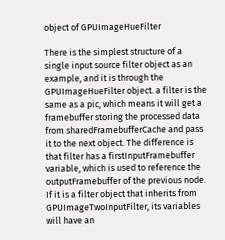object of GPUImageHueFilter

There is the simplest structure of a single input source filter object as an example, and it is through the GPUImageHueFilter object. a filter is the same as a pic, which means it will get a framebuffer storing the processed data from sharedFramebufferCache and pass it to the next object. The difference is that filter has a firstInputFramebuffer variable, which is used to reference the outputFramebuffer of the previous node. If it is a filter object that inherits from GPUImageTwoInputFilter, its variables will have an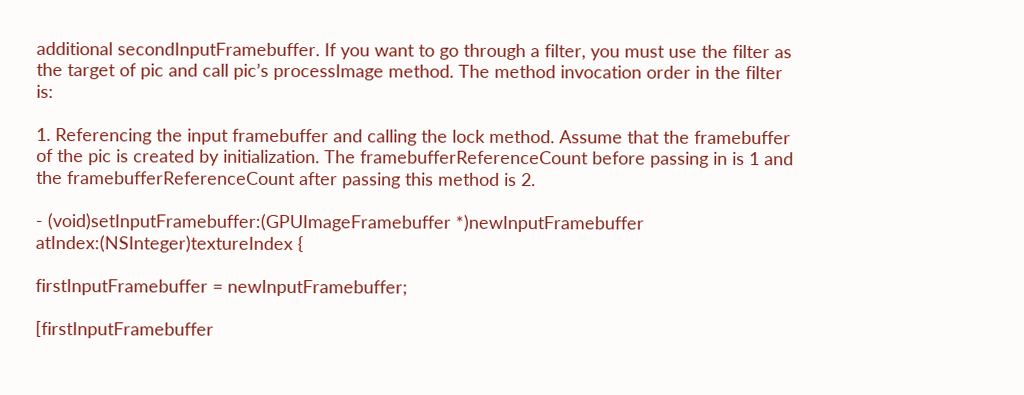additional secondInputFramebuffer. If you want to go through a filter, you must use the filter as the target of pic and call pic’s processImage method. The method invocation order in the filter is:

1. Referencing the input framebuffer and calling the lock method. Assume that the framebuffer of the pic is created by initialization. The framebufferReferenceCount before passing in is 1 and the framebufferReferenceCount after passing this method is 2.

- (void)setInputFramebuffer:(GPUImageFramebuffer *)newInputFramebuffer atIndex:(NSInteger)textureIndex {

firstInputFramebuffer = newInputFramebuffer;

[firstInputFramebuffer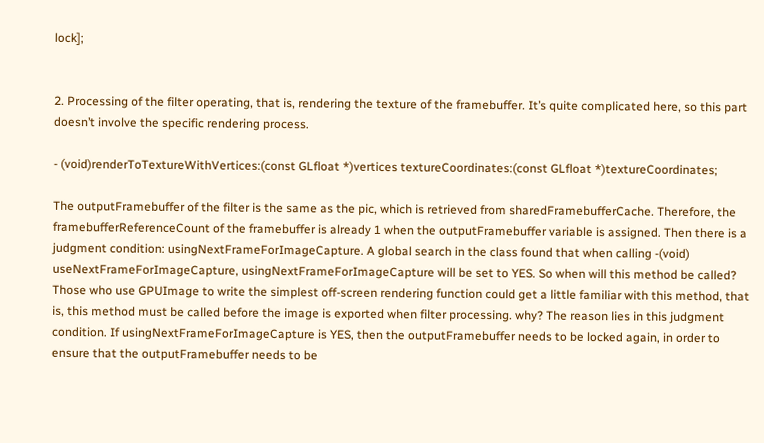lock];


2. Processing of the filter operating, that is, rendering the texture of the framebuffer. It’s quite complicated here, so this part doesn’t involve the specific rendering process.

- (void)renderToTextureWithVertices:(const GLfloat *)vertices textureCoordinates:(const GLfloat *)textureCoordinates;

The outputFramebuffer of the filter is the same as the pic, which is retrieved from sharedFramebufferCache. Therefore, the framebufferReferenceCount of the framebuffer is already 1 when the outputFramebuffer variable is assigned. Then there is a judgment condition: usingNextFrameForImageCapture. A global search in the class found that when calling -(void) useNextFrameForImageCapture, usingNextFrameForImageCapture will be set to YES. So when will this method be called? Those who use GPUImage to write the simplest off-screen rendering function could get a little familiar with this method, that is, this method must be called before the image is exported when filter processing. why? The reason lies in this judgment condition. If usingNextFrameForImageCapture is YES, then the outputFramebuffer needs to be locked again, in order to ensure that the outputFramebuffer needs to be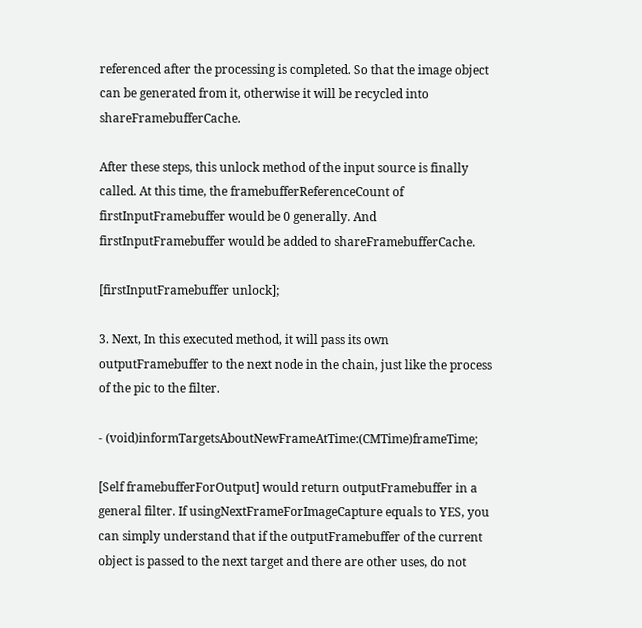referenced after the processing is completed. So that the image object can be generated from it, otherwise it will be recycled into shareFramebufferCache.

After these steps, this unlock method of the input source is finally called. At this time, the framebufferReferenceCount of firstInputFramebuffer would be 0 generally. And firstInputFramebuffer would be added to shareFramebufferCache.

[firstInputFramebuffer unlock];

3. Next, In this executed method, it will pass its own outputFramebuffer to the next node in the chain, just like the process of the pic to the filter.

- (void)informTargetsAboutNewFrameAtTime:(CMTime)frameTime;

[Self framebufferForOutput] would return outputFramebuffer in a general filter. If usingNextFrameForImageCapture equals to YES, you can simply understand that if the outputFramebuffer of the current object is passed to the next target and there are other uses, do not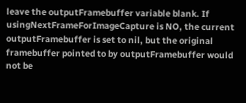leave the outputFramebuffer variable blank. If usingNextFrameForImageCapture is NO, the current outputFramebuffer is set to nil, but the original framebuffer pointed to by outputFramebuffer would not be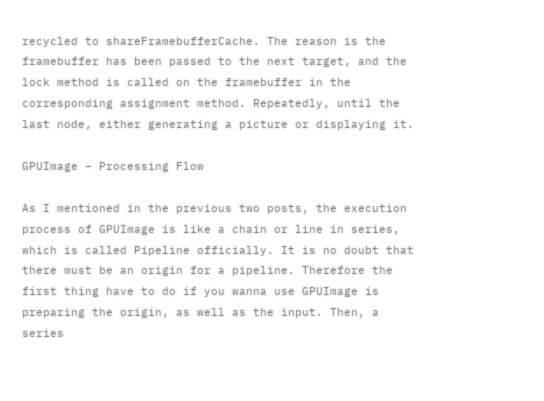recycled to shareFramebufferCache. The reason is the framebuffer has been passed to the next target, and the lock method is called on the framebuffer in the corresponding assignment method. Repeatedly, until the last node, either generating a picture or displaying it.

GPUImage – Processing Flow

As I mentioned in the previous two posts, the execution process of GPUImage is like a chain or line in series, which is called Pipeline officially. It is no doubt that there must be an origin for a pipeline. Therefore the first thing have to do if you wanna use GPUImage is preparing the origin, as well as the input. Then, a series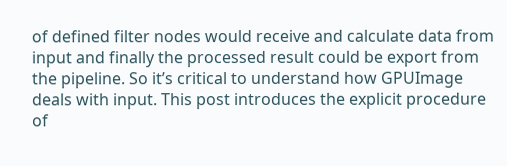of defined filter nodes would receive and calculate data from input and finally the processed result could be export from the pipeline. So it’s critical to understand how GPUImage deals with input. This post introduces the explicit procedure of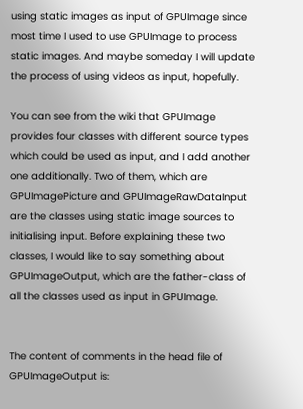using static images as input of GPUImage since most time I used to use GPUImage to process static images. And maybe someday I will update the process of using videos as input, hopefully.

You can see from the wiki that GPUImage provides four classes with different source types which could be used as input, and I add another one additionally. Two of them, which are GPUImagePicture and GPUImageRawDataInput are the classes using static image sources to initialising input. Before explaining these two classes, I would like to say something about GPUImageOutput, which are the father-class of all the classes used as input in GPUImage.


The content of comments in the head file of GPUImageOutput is: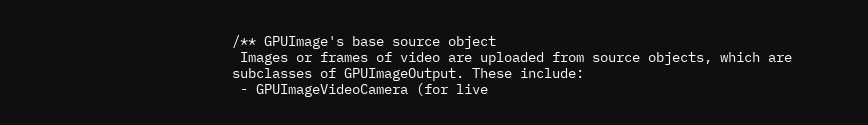/** GPUImage's base source object
 Images or frames of video are uploaded from source objects, which are subclasses of GPUImageOutput. These include:
 - GPUImageVideoCamera (for live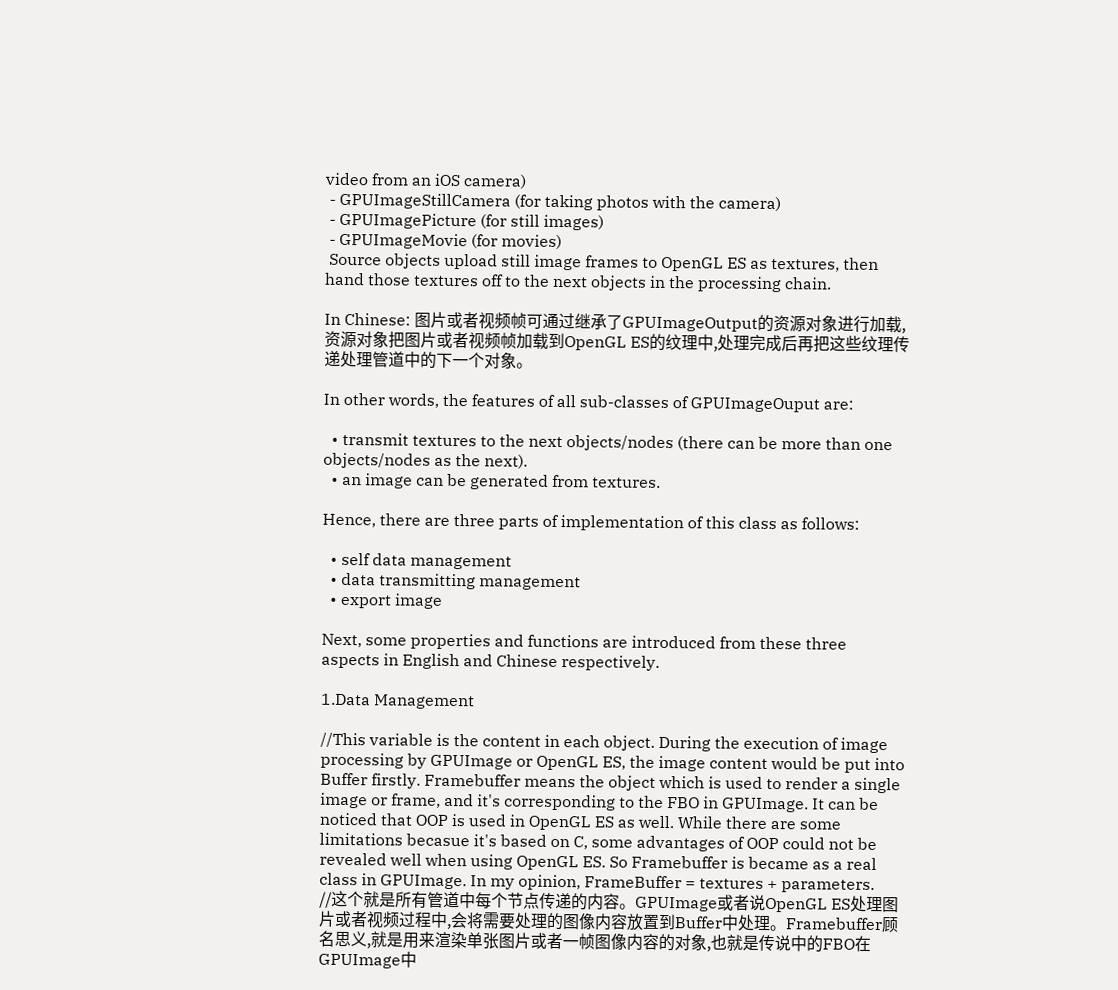video from an iOS camera)
 - GPUImageStillCamera (for taking photos with the camera)
 - GPUImagePicture (for still images)
 - GPUImageMovie (for movies)
 Source objects upload still image frames to OpenGL ES as textures, then hand those textures off to the next objects in the processing chain.

In Chinese: 图片或者视频帧可通过继承了GPUImageOutput的资源对象进行加载,资源对象把图片或者视频帧加载到OpenGL ES的纹理中,处理完成后再把这些纹理传递处理管道中的下一个对象。

In other words, the features of all sub-classes of GPUImageOuput are:

  • transmit textures to the next objects/nodes (there can be more than one objects/nodes as the next).
  • an image can be generated from textures.

Hence, there are three parts of implementation of this class as follows:

  • self data management
  • data transmitting management
  • export image

Next, some properties and functions are introduced from these three aspects in English and Chinese respectively.

1.Data Management

//This variable is the content in each object. During the execution of image processing by GPUImage or OpenGL ES, the image content would be put into Buffer firstly. Framebuffer means the object which is used to render a single image or frame, and it's corresponding to the FBO in GPUImage. It can be noticed that OOP is used in OpenGL ES as well. While there are some limitations becasue it's based on C, some advantages of OOP could not be revealed well when using OpenGL ES. So Framebuffer is became as a real class in GPUImage. In my opinion, FrameBuffer = textures + parameters.
//这个就是所有管道中每个节点传递的内容。GPUImage或者说OpenGL ES处理图片或者视频过程中,会将需要处理的图像内容放置到Buffer中处理。Framebuffer顾名思义,就是用来渲染单张图片或者一帧图像内容的对象,也就是传说中的FBO在GPUImage中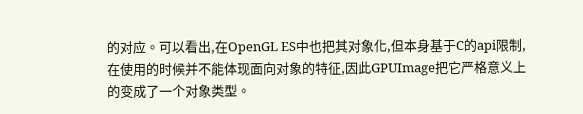的对应。可以看出,在OpenGL ES中也把其对象化,但本身基于C的api限制,在使用的时候并不能体现面向对象的特征,因此GPUImage把它严格意义上的变成了一个对象类型。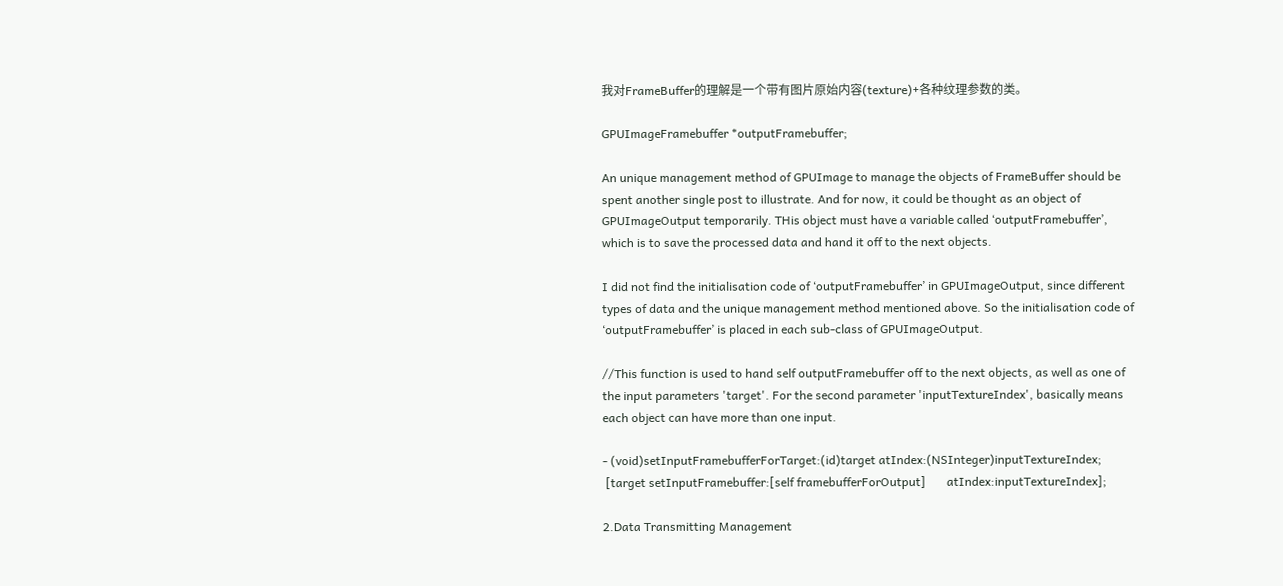我对FrameBuffer的理解是一个带有图片原始内容(texture)+各种纹理参数的类。

GPUImageFramebuffer *outputFramebuffer;

An unique management method of GPUImage to manage the objects of FrameBuffer should be spent another single post to illustrate. And for now, it could be thought as an object of GPUImageOutput temporarily. THis object must have a variable called ‘outputFramebuffer’, which is to save the processed data and hand it off to the next objects.

I did not find the initialisation code of ‘outputFramebuffer’ in GPUImageOutput, since different types of data and the unique management method mentioned above. So the initialisation code of ‘outputFramebuffer’ is placed in each sub-class of GPUImageOutput.

//This function is used to hand self outputFramebuffer off to the next objects, as well as one of the input parameters 'target'. For the second parameter 'inputTextureIndex', basically means each object can have more than one input.

- (void)setInputFramebufferForTarget:(id)target atIndex:(NSInteger)inputTextureIndex;
 [target setInputFramebuffer:[self framebufferForOutput]       atIndex:inputTextureIndex];

2.Data Transmitting Management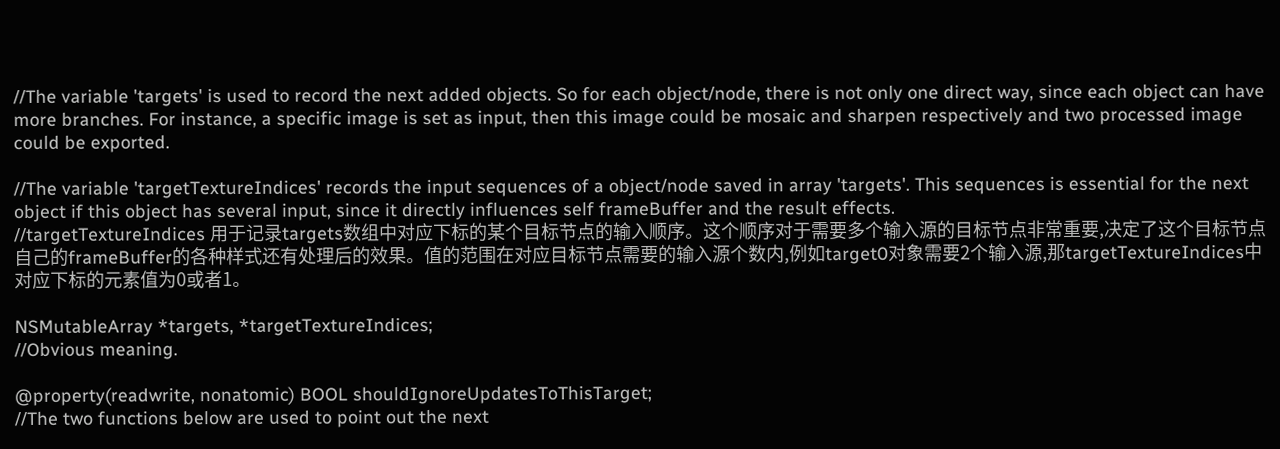//The variable 'targets' is used to record the next added objects. So for each object/node, there is not only one direct way, since each object can have more branches. For instance, a specific image is set as input, then this image could be mosaic and sharpen respectively and two processed image could be exported.

//The variable 'targetTextureIndices' records the input sequences of a object/node saved in array 'targets'. This sequences is essential for the next object if this object has several input, since it directly influences self frameBuffer and the result effects.
//targetTextureIndices 用于记录targets数组中对应下标的某个目标节点的输入顺序。这个顺序对于需要多个输入源的目标节点非常重要,决定了这个目标节点自己的frameBuffer的各种样式还有处理后的效果。值的范围在对应目标节点需要的输入源个数内,例如target0对象需要2个输入源,那targetTextureIndices中对应下标的元素值为0或者1。

NSMutableArray *targets, *targetTextureIndices;
//Obvious meaning.

@property(readwrite, nonatomic) BOOL shouldIgnoreUpdatesToThisTarget;
//The two functions below are used to point out the next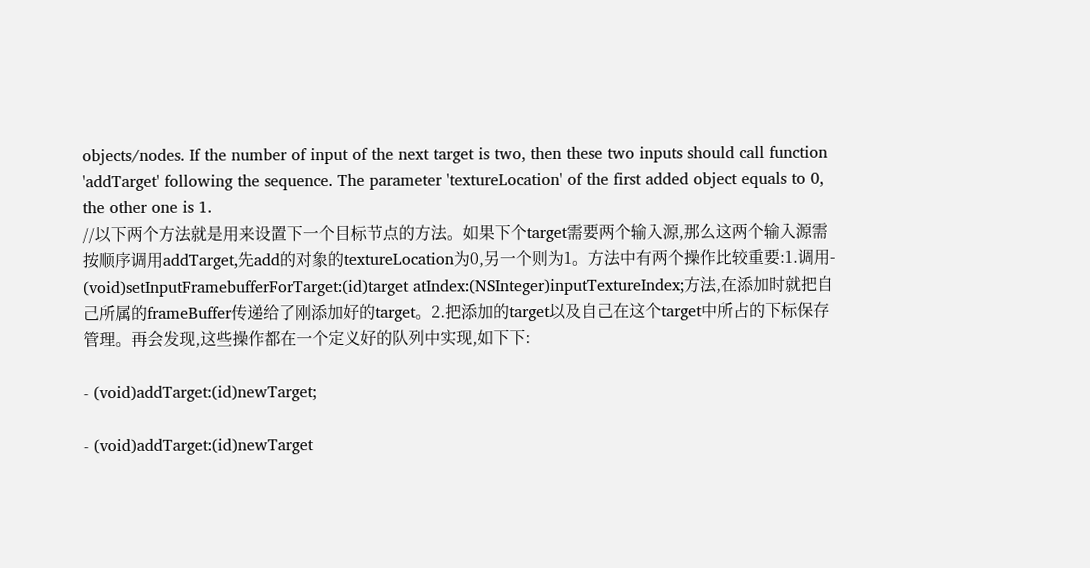objects/nodes. If the number of input of the next target is two, then these two inputs should call function 'addTarget' following the sequence. The parameter 'textureLocation' of the first added object equals to 0, the other one is 1.
//以下两个方法就是用来设置下一个目标节点的方法。如果下个target需要两个输入源,那么这两个输入源需按顺序调用addTarget,先add的对象的textureLocation为0,另一个则为1。方法中有两个操作比较重要:1.调用- (void)setInputFramebufferForTarget:(id)target atIndex:(NSInteger)inputTextureIndex;方法,在添加时就把自己所属的frameBuffer传递给了刚添加好的target。2.把添加的target以及自己在这个target中所占的下标保存管理。再会发现,这些操作都在一个定义好的队列中实现,如下下:

- (void)addTarget:(id)newTarget;

- (void)addTarget:(id)newTarget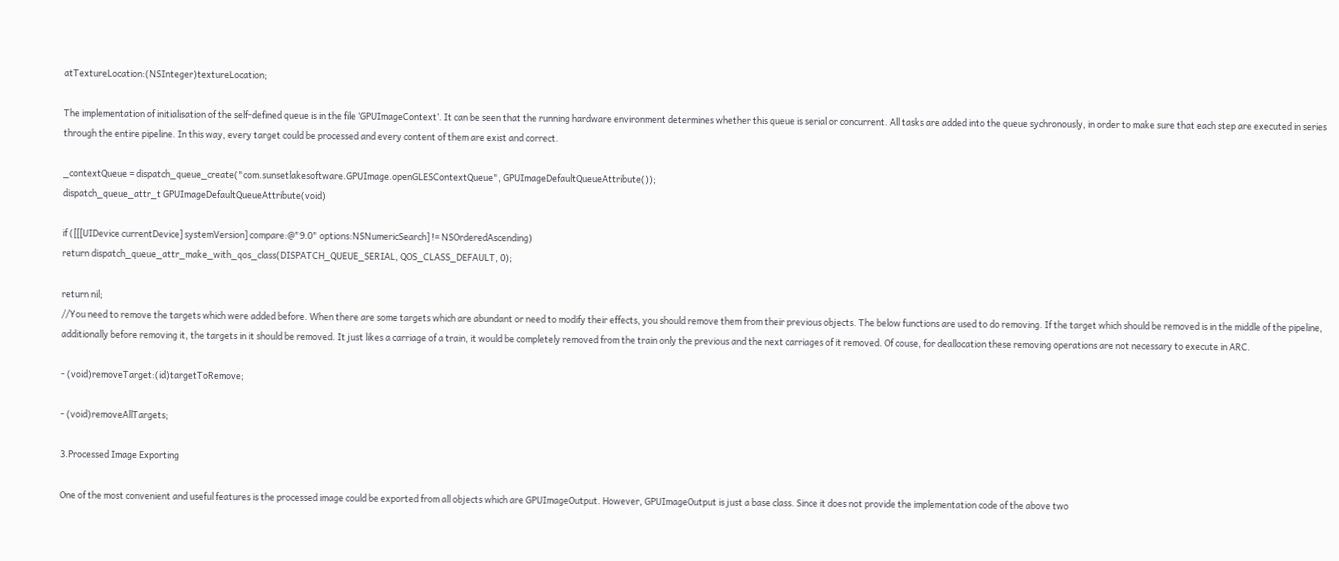atTextureLocation:(NSInteger)textureLocation;

The implementation of initialisation of the self-defined queue is in the file ‘GPUImageContext’. It can be seen that the running hardware environment determines whether this queue is serial or concurrent. All tasks are added into the queue sychronously, in order to make sure that each step are executed in series through the entire pipeline. In this way, every target could be processed and every content of them are exist and correct.

_contextQueue = dispatch_queue_create("com.sunsetlakesoftware.GPUImage.openGLESContextQueue", GPUImageDefaultQueueAttribute());
dispatch_queue_attr_t GPUImageDefaultQueueAttribute(void)

if ([[[UIDevice currentDevice] systemVersion] compare:@"9.0" options:NSNumericSearch] != NSOrderedAscending)
return dispatch_queue_attr_make_with_qos_class(DISPATCH_QUEUE_SERIAL, QOS_CLASS_DEFAULT, 0);

return nil;
//You need to remove the targets which were added before. When there are some targets which are abundant or need to modify their effects, you should remove them from their previous objects. The below functions are used to do removing. If the target which should be removed is in the middle of the pipeline, additionally before removing it, the targets in it should be removed. It just likes a carriage of a train, it would be completely removed from the train only the previous and the next carriages of it removed. Of couse, for deallocation these removing operations are not necessary to execute in ARC.

- (void)removeTarget:(id)targetToRemove;

- (void)removeAllTargets;

3.Processed Image Exporting

One of the most convenient and useful features is the processed image could be exported from all objects which are GPUImageOutput. However, GPUImageOutput is just a base class. Since it does not provide the implementation code of the above two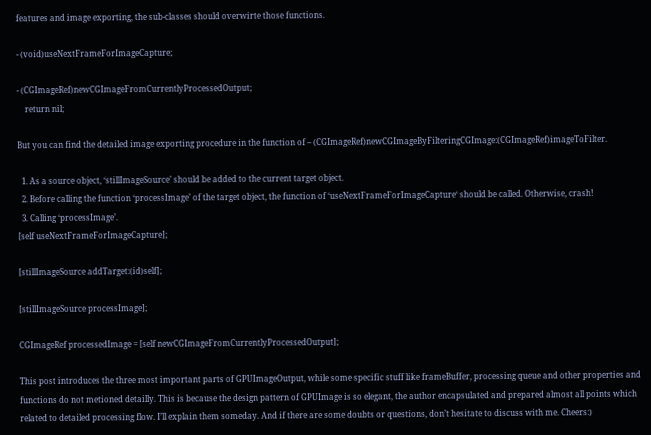features and image exporting, the sub-classes should overwirte those functions.

- (void)useNextFrameForImageCapture;

- (CGImageRef)newCGImageFromCurrentlyProcessedOutput;
    return nil;

But you can find the detailed image exporting procedure in the function of – (CGImageRef)newCGImageByFilteringCGImage:(CGImageRef)imageToFilter.

  1. As a source object, ‘stillImageSource’ should be added to the current target object.
  2. Before calling the function ‘processImage’ of the target object, the function of ‘useNextFrameForImageCapture‘ should be called. Otherwise, crash!
  3. Calling ‘processImage’.
[self useNextFrameForImageCapture];

[stillImageSource addTarget:(id)self];

[stillImageSource processImage];

CGImageRef processedImage = [self newCGImageFromCurrentlyProcessedOutput];

This post introduces the three most important parts of GPUImageOutput, while some specific stuff like frameBuffer, processing queue and other properties and functions do not metioned detailly. This is because the design pattern of GPUImage is so elegant, the author encapsulated and prepared almost all points which related to detailed processing flow. I’ll explain them someday. And if there are some doubts or questions, don’t hesitate to discuss with me. Cheers:)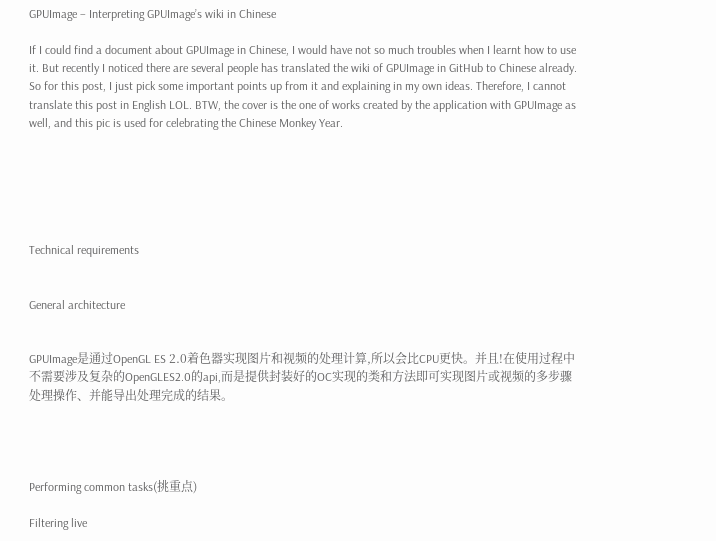GPUImage – Interpreting GPUImage’s wiki in Chinese

If I could find a document about GPUImage in Chinese, I would have not so much troubles when I learnt how to use it. But recently I noticed there are several people has translated the wiki of GPUImage in GitHub to Chinese already. So for this post, I just pick some important points up from it and explaining in my own ideas. Therefore, I cannot translate this post in English LOL. BTW, the cover is the one of works created by the application with GPUImage as well, and this pic is used for celebrating the Chinese Monkey Year.






Technical requirements


General architecture


GPUImage是通过OpenGL ES 2.0着色器实现图片和视频的处理计算,所以会比CPU更快。并且!在使用过程中不需要涉及复杂的OpenGLES2.0的api,而是提供封装好的OC实现的类和方法即可实现图片或视频的多步骤处理操作、并能导出处理完成的结果。




Performing common tasks(挑重点)

Filtering live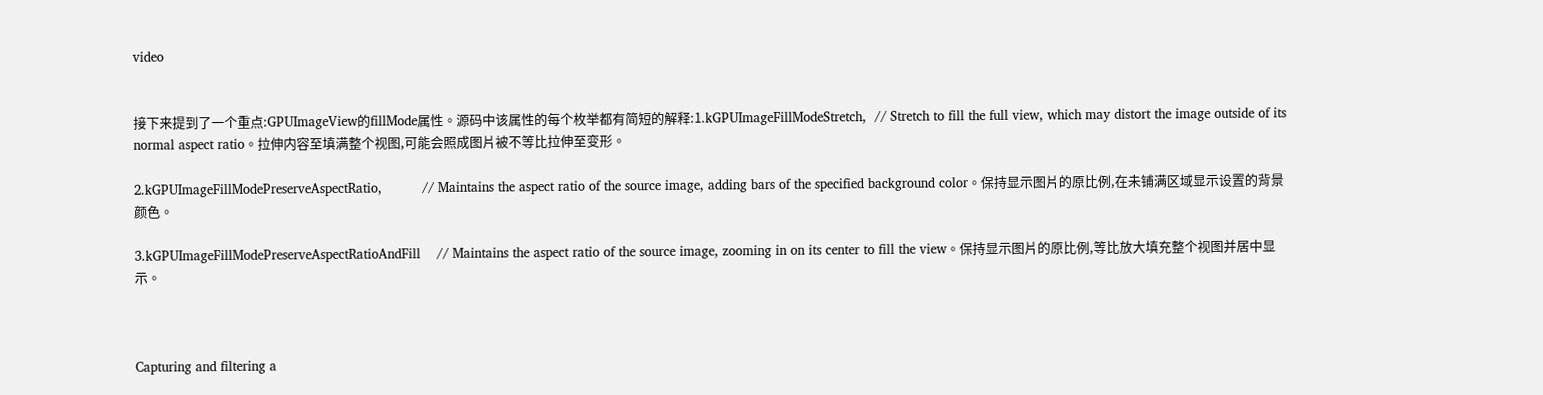video


接下来提到了一个重点:GPUImageView的fillMode属性。源码中该属性的每个枚举都有简短的解释:1.kGPUImageFillModeStretch,  // Stretch to fill the full view, which may distort the image outside of its normal aspect ratio。拉伸内容至填满整个视图,可能会照成图片被不等比拉伸至变形。

2.kGPUImageFillModePreserveAspectRatio,          // Maintains the aspect ratio of the source image, adding bars of the specified background color。保持显示图片的原比例,在未铺满区域显示设置的背景颜色。

3.kGPUImageFillModePreserveAspectRatioAndFill    // Maintains the aspect ratio of the source image, zooming in on its center to fill the view。保持显示图片的原比例,等比放大填充整个视图并居中显示。



Capturing and filtering a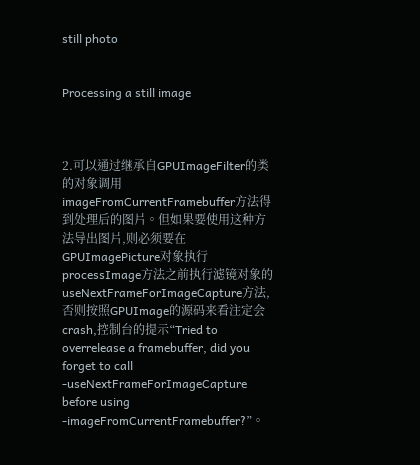still photo


Processing a still image



2.可以通过继承自GPUImageFilter的类的对象调用imageFromCurrentFramebuffer方法得到处理后的图片。但如果要使用这种方法导出图片,则必须要在GPUImagePicture对象执行processImage方法之前执行滤镜对象的useNextFrameForImageCapture方法,否则按照GPUImage的源码来看注定会crash,控制台的提示“Tried to overrelease a framebuffer, did you forget to call -useNextFrameForImageCapture before using -imageFromCurrentFramebuffer?”。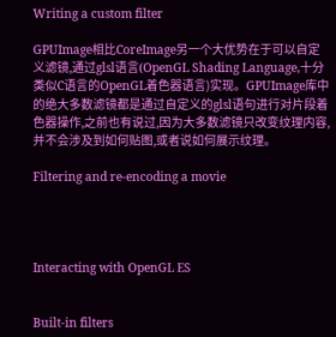Writing a custom filter

GPUImage相比CoreImage另一个大优势在于可以自定义滤镜,通过glsl语言(OpenGL Shading Language,十分类似C语言的OpenGL着色器语言)实现。GPUImage库中的绝大多数滤镜都是通过自定义的glsl语句进行对片段着色器操作,之前也有说过,因为大多数滤镜只改变纹理内容,并不会涉及到如何贴图,或者说如何展示纹理。

Filtering and re-encoding a movie




Interacting with OpenGL ES


Built-in filters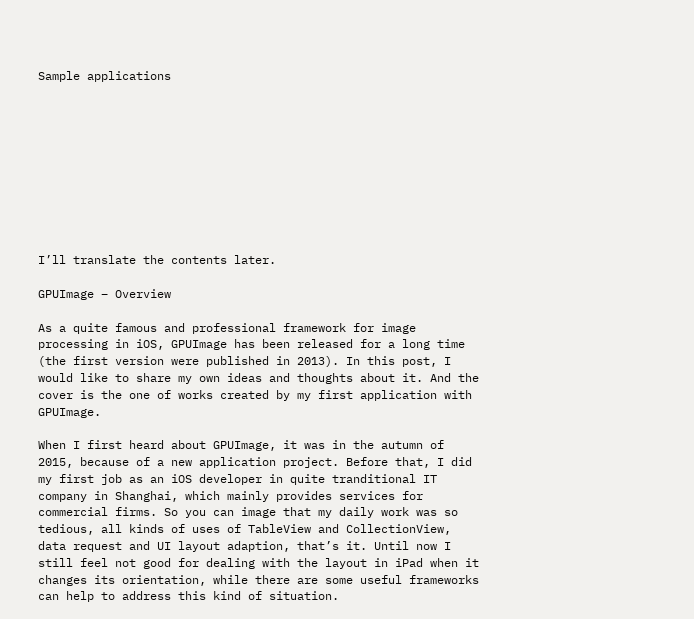Sample applications










I’ll translate the contents later.

GPUImage – Overview

As a quite famous and professional framework for image processing in iOS, GPUImage has been released for a long time (the first version were published in 2013). In this post, I would like to share my own ideas and thoughts about it. And the cover is the one of works created by my first application with GPUImage.

When I first heard about GPUImage, it was in the autumn of 2015, because of a new application project. Before that, I did my first job as an iOS developer in quite tranditional IT company in Shanghai, which mainly provides services for commercial firms. So you can image that my daily work was so tedious, all kinds of uses of TableView and CollectionView, data request and UI layout adaption, that’s it. Until now I still feel not good for dealing with the layout in iPad when it changes its orientation, while there are some useful frameworks can help to address this kind of situation.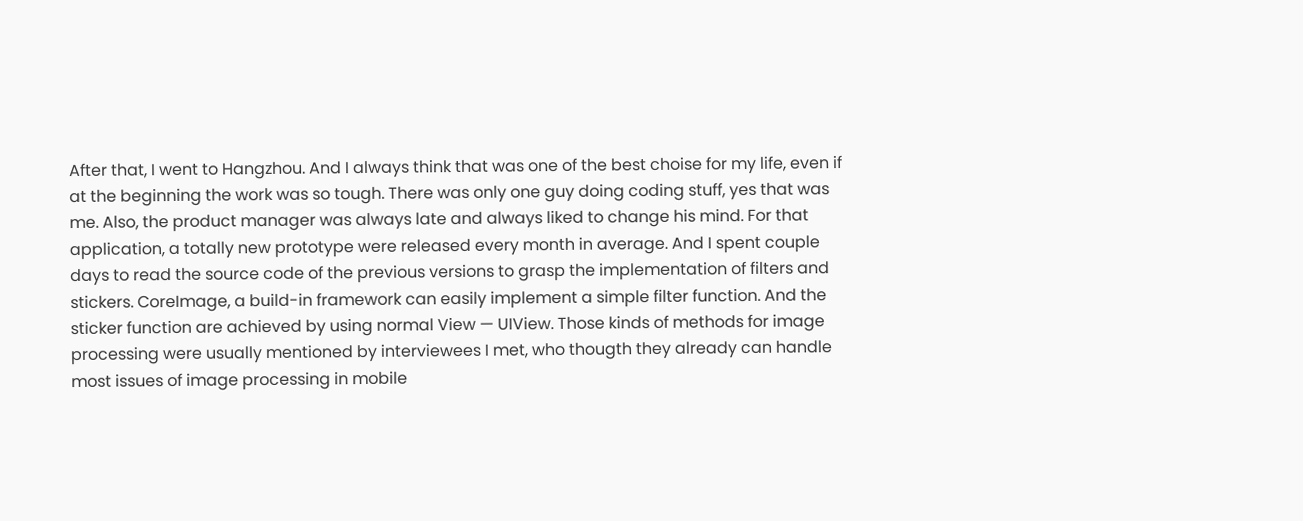After that, I went to Hangzhou. And I always think that was one of the best choise for my life, even if at the beginning the work was so tough. There was only one guy doing coding stuff, yes that was me. Also, the product manager was always late and always liked to change his mind. For that application, a totally new prototype were released every month in average. And I spent couple days to read the source code of the previous versions to grasp the implementation of filters and stickers. CoreImage, a build-in framework can easily implement a simple filter function. And the sticker function are achieved by using normal View — UIView. Those kinds of methods for image processing were usually mentioned by interviewees I met, who thougth they already can handle most issues of image processing in mobile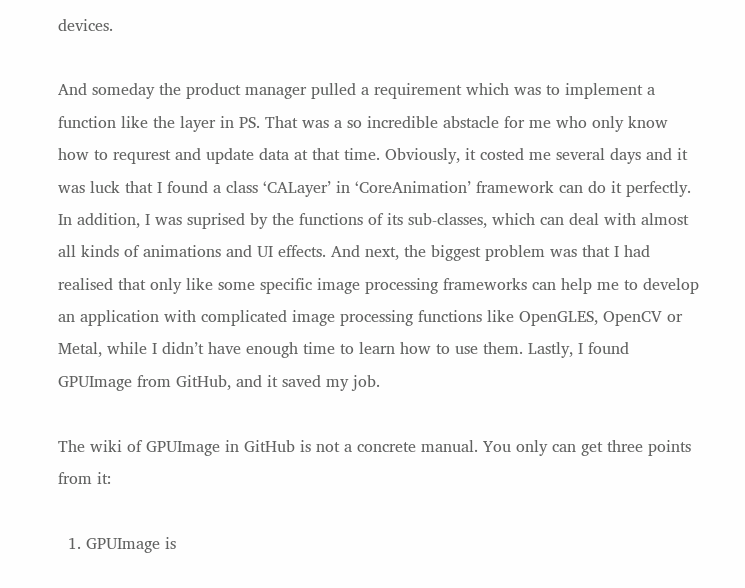devices.

And someday the product manager pulled a requirement which was to implement a function like the layer in PS. That was a so incredible abstacle for me who only know how to requrest and update data at that time. Obviously, it costed me several days and it was luck that I found a class ‘CALayer’ in ‘CoreAnimation’ framework can do it perfectly. In addition, I was suprised by the functions of its sub-classes, which can deal with almost all kinds of animations and UI effects. And next, the biggest problem was that I had realised that only like some specific image processing frameworks can help me to develop an application with complicated image processing functions like OpenGLES, OpenCV or Metal, while I didn’t have enough time to learn how to use them. Lastly, I found GPUImage from GitHub, and it saved my job.

The wiki of GPUImage in GitHub is not a concrete manual. You only can get three points from it:

  1. GPUImage is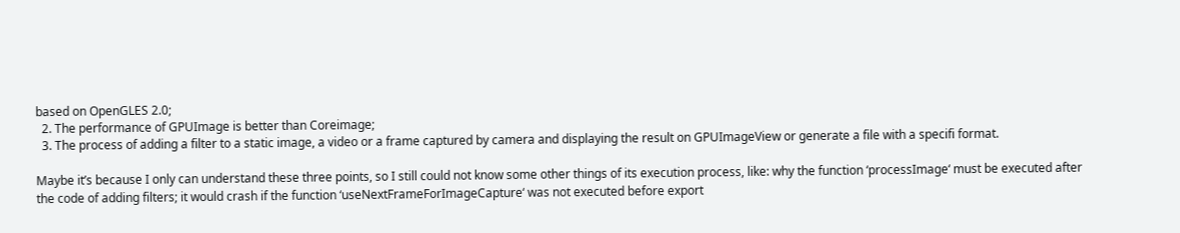based on OpenGLES 2.0;
  2. The performance of GPUImage is better than Coreimage;
  3. The process of adding a filter to a static image, a video or a frame captured by camera and displaying the result on GPUImageView or generate a file with a specifi format.

Maybe it’s because I only can understand these three points, so I still could not know some other things of its execution process, like: why the function ‘processImage‘ must be executed after the code of adding filters; it would crash if the function ‘useNextFrameForImageCapture‘ was not executed before export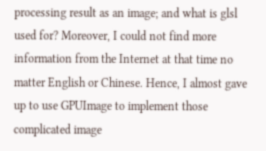processing result as an image; and what is glsl used for? Moreover, I could not find more information from the Internet at that time no matter English or Chinese. Hence, I almost gave up to use GPUImage to implement those complicated image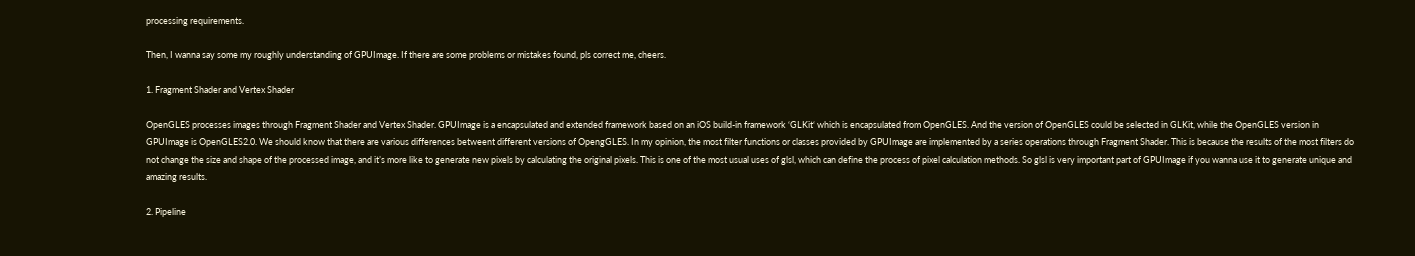processing requirements.

Then, I wanna say some my roughly understanding of GPUImage. If there are some problems or mistakes found, pls correct me, cheers.

1. Fragment Shader and Vertex Shader

OpenGLES processes images through Fragment Shader and Vertex Shader. GPUImage is a encapsulated and extended framework based on an iOS build-in framework ‘GLKit‘ which is encapsulated from OpenGLES. And the version of OpenGLES could be selected in GLKit, while the OpenGLES version in GPUImage is OpenGLES2.0. We should know that there are various differences betweent different versions of OpengGLES. In my opinion, the most filter functions or classes provided by GPUImage are implemented by a series operations through Fragment Shader. This is because the results of the most filters do not change the size and shape of the processed image, and it’s more like to generate new pixels by calculating the original pixels. This is one of the most usual uses of glsl, which can define the process of pixel calculation methods. So glsl is very important part of GPUImage if you wanna use it to generate unique and amazing results.

2. Pipeline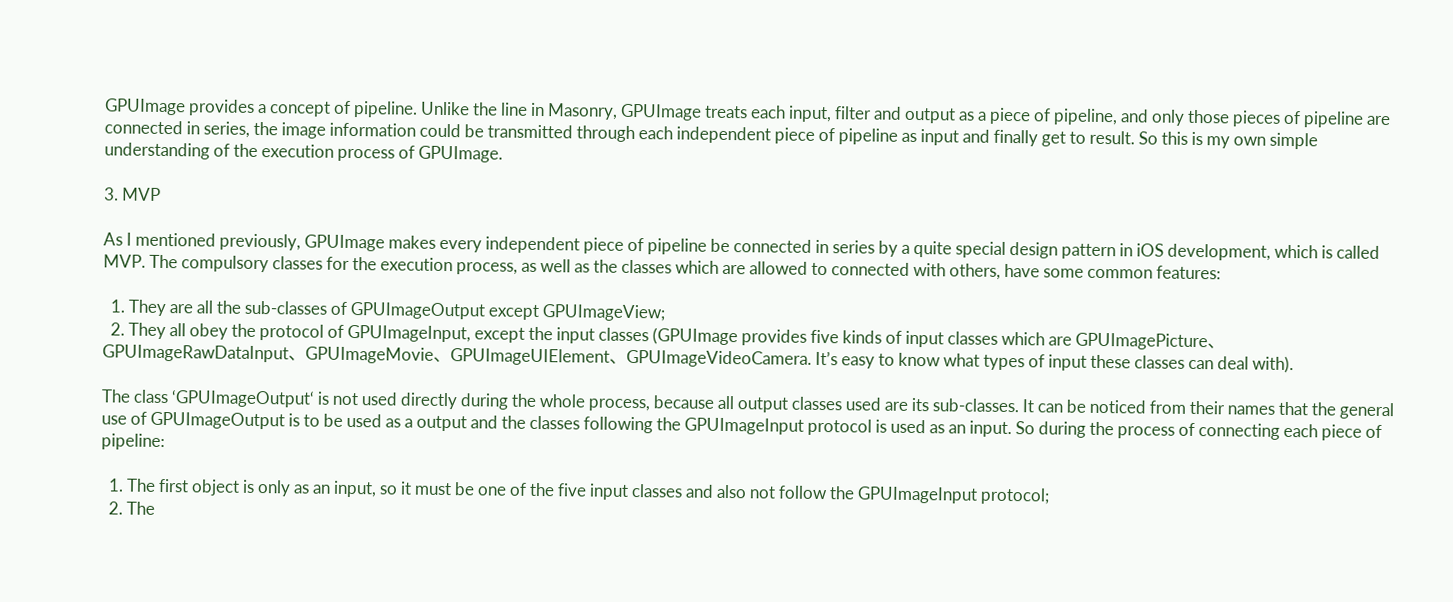GPUImage provides a concept of pipeline. Unlike the line in Masonry, GPUImage treats each input, filter and output as a piece of pipeline, and only those pieces of pipeline are connected in series, the image information could be transmitted through each independent piece of pipeline as input and finally get to result. So this is my own simple understanding of the execution process of GPUImage.

3. MVP

As I mentioned previously, GPUImage makes every independent piece of pipeline be connected in series by a quite special design pattern in iOS development, which is called MVP. The compulsory classes for the execution process, as well as the classes which are allowed to connected with others, have some common features:

  1. They are all the sub-classes of GPUImageOutput except GPUImageView;
  2. They all obey the protocol of GPUImageInput, except the input classes (GPUImage provides five kinds of input classes which are GPUImagePicture、GPUImageRawDataInput、GPUImageMovie、GPUImageUIElement、GPUImageVideoCamera. It’s easy to know what types of input these classes can deal with).

The class ‘GPUImageOutput‘ is not used directly during the whole process, because all output classes used are its sub-classes. It can be noticed from their names that the general use of GPUImageOutput is to be used as a output and the classes following the GPUImageInput protocol is used as an input. So during the process of connecting each piece of pipeline:

  1. The first object is only as an input, so it must be one of the five input classes and also not follow the GPUImageInput protocol;
  2. The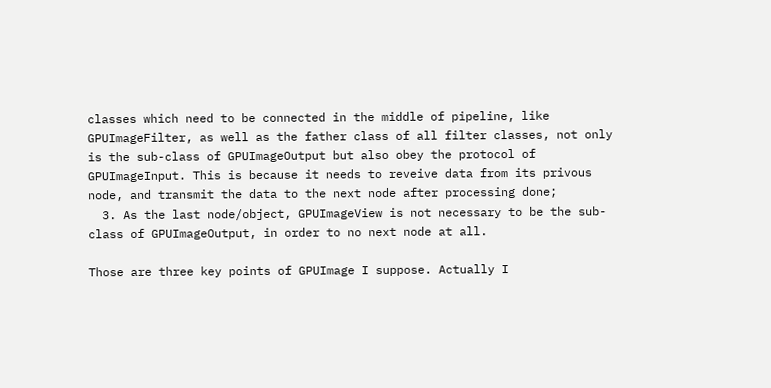classes which need to be connected in the middle of pipeline, like GPUImageFilter, as well as the father class of all filter classes, not only is the sub-class of GPUImageOutput but also obey the protocol of GPUImageInput. This is because it needs to reveive data from its privous node, and transmit the data to the next node after processing done;
  3. As the last node/object, GPUImageView is not necessary to be the sub-class of GPUImageOutput, in order to no next node at all.

Those are three key points of GPUImage I suppose. Actually I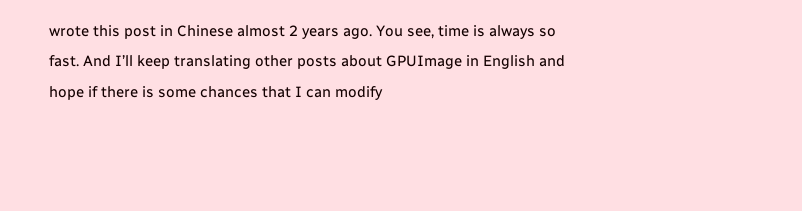wrote this post in Chinese almost 2 years ago. You see, time is always so fast. And I’ll keep translating other posts about GPUImage in English and hope if there is some chances that I can modify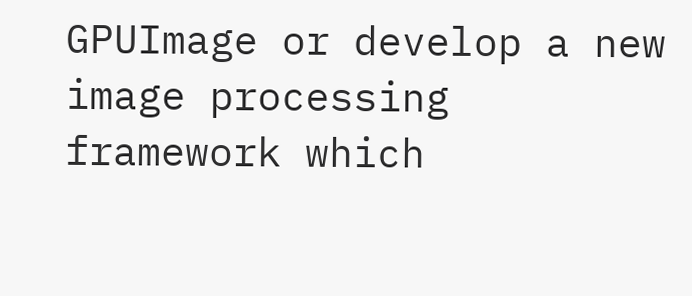GPUImage or develop a new image processing framework which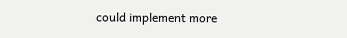could implement more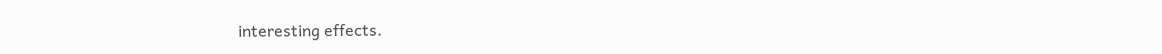interesting effects.